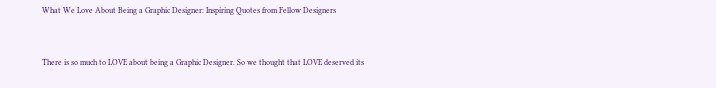What We Love About Being a Graphic Designer: Inspiring Quotes from Fellow Designers


There is so much to LOVE about being a Graphic Designer. So we thought that LOVE deserved its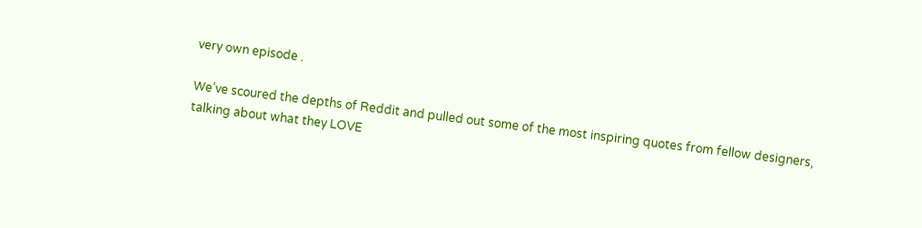very own episode .

We’ve scoured the depths of Reddit and pulled out some of the most inspiring quotes from fellow designers, talking about what they LOVE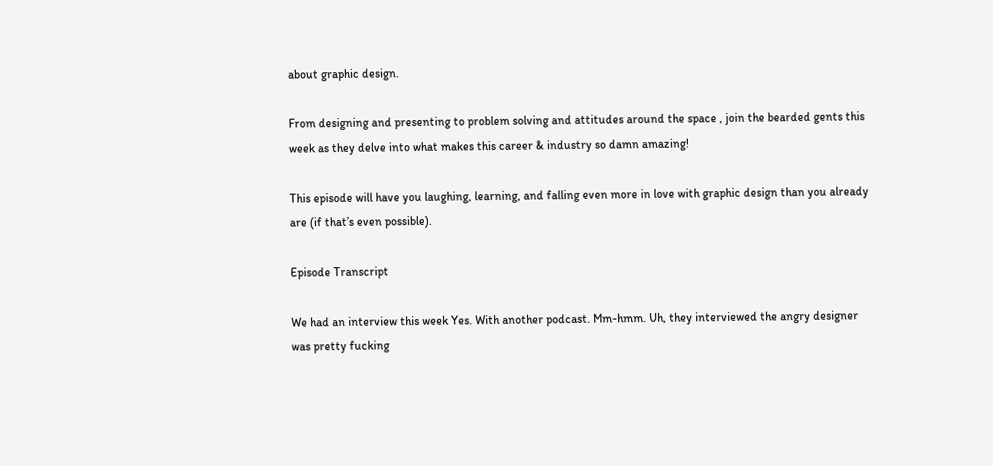about graphic design.

From designing and presenting to problem solving and attitudes around the space , join the bearded gents this week as they delve into what makes this career & industry so damn amazing!

This episode will have you laughing, learning, and falling even more in love with graphic design than you already are (if that’s even possible).

Episode Transcript

We had an interview this week Yes. With another podcast. Mm-hmm. Uh, they interviewed the angry designer was pretty fucking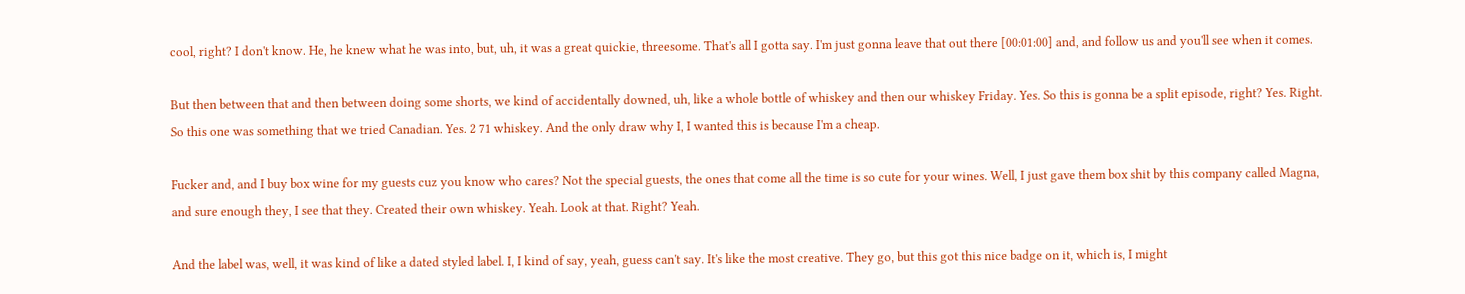cool, right? I don't know. He, he knew what he was into, but, uh, it was a great quickie, threesome. That's all I gotta say. I'm just gonna leave that out there [00:01:00] and, and follow us and you'll see when it comes.

But then between that and then between doing some shorts, we kind of accidentally downed, uh, like a whole bottle of whiskey and then our whiskey Friday. Yes. So this is gonna be a split episode, right? Yes. Right. So this one was something that we tried Canadian. Yes. 2 71 whiskey. And the only draw why I, I wanted this is because I'm a cheap.

Fucker and, and I buy box wine for my guests cuz you know who cares? Not the special guests, the ones that come all the time is so cute for your wines. Well, I just gave them box shit by this company called Magna, and sure enough they, I see that they. Created their own whiskey. Yeah. Look at that. Right? Yeah.

And the label was, well, it was kind of like a dated styled label. I, I kind of say, yeah, guess can't say. It's like the most creative. They go, but this got this nice badge on it, which is, I might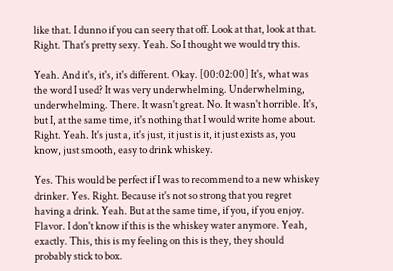like that. I dunno if you can seery that off. Look at that, look at that. Right. That's pretty sexy. Yeah. So I thought we would try this.

Yeah. And it's, it's, it's different. Okay. [00:02:00] It's, what was the word I used? It was very underwhelming. Underwhelming, underwhelming. There. It wasn't great. No. It wasn't horrible. It's, but I, at the same time, it's nothing that I would write home about. Right. Yeah. It's just a, it's just, it just is it, it just exists as, you know, just smooth, easy to drink whiskey.

Yes. This would be perfect if I was to recommend to a new whiskey drinker. Yes. Right. Because it's not so strong that you regret having a drink. Yeah. But at the same time, if you, if you enjoy. Flavor. I don't know if this is the whiskey water anymore. Yeah, exactly. This, this is my feeling on this is they, they should probably stick to box.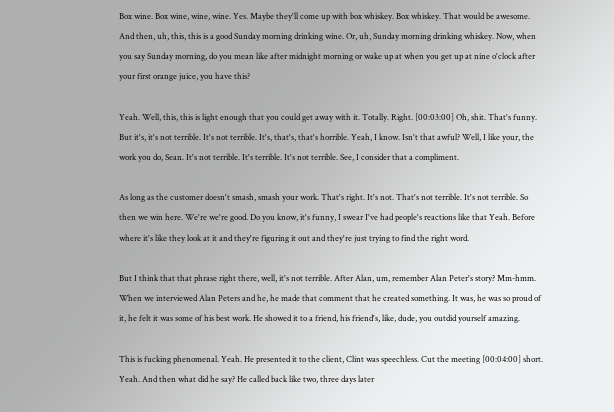Box wine. Box wine, wine, wine. Yes. Maybe they'll come up with box whiskey. Box whiskey. That would be awesome. And then, uh, this, this is a good Sunday morning drinking wine. Or, uh, Sunday morning drinking whiskey. Now, when you say Sunday morning, do you mean like after midnight morning or wake up at when you get up at nine o'clock after your first orange juice, you have this?

Yeah. Well, this, this is light enough that you could get away with it. Totally. Right. [00:03:00] Oh, shit. That's funny. But it's, it's not terrible. It's not terrible. It's, that's, that's horrible. Yeah, I know. Isn't that awful? Well, I like your, the work you do, Sean. It's not terrible. It's terrible. It's not terrible. See, I consider that a compliment.

As long as the customer doesn't smash, smash your work. That's right. It's not. That's not terrible. It's not terrible. So then we win here. We're we're good. Do you know, it's funny, I swear I've had people's reactions like that Yeah. Before where it's like they look at it and they're figuring it out and they're just trying to find the right word.

But I think that that phrase right there, well, it's not terrible. After Alan, um, remember Alan Peter's story? Mm-hmm. When we interviewed Alan Peters and he, he made that comment that he created something. It was, he was so proud of it, he felt it was some of his best work. He showed it to a friend, his friend's, like, dude, you outdid yourself amazing.

This is fucking phenomenal. Yeah. He presented it to the client, Clint was speechless. Cut the meeting [00:04:00] short. Yeah. And then what did he say? He called back like two, three days later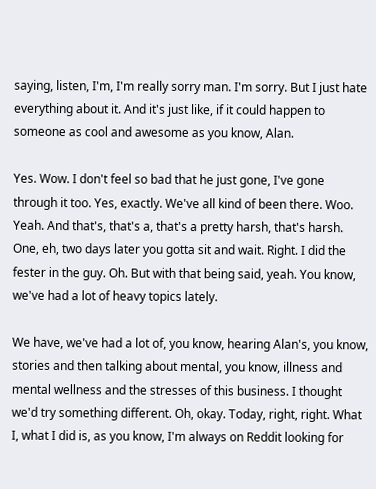saying, listen, I'm, I'm really sorry man. I'm sorry. But I just hate everything about it. And it's just like, if it could happen to someone as cool and awesome as you know, Alan.

Yes. Wow. I don't feel so bad that he just gone, I've gone through it too. Yes, exactly. We've all kind of been there. Woo. Yeah. And that's, that's a, that's a pretty harsh, that's harsh. One, eh, two days later you gotta sit and wait. Right. I did the fester in the guy. Oh. But with that being said, yeah. You know, we've had a lot of heavy topics lately.

We have, we've had a lot of, you know, hearing Alan's, you know, stories and then talking about mental, you know, illness and mental wellness and the stresses of this business. I thought we'd try something different. Oh, okay. Today, right, right. What I, what I did is, as you know, I'm always on Reddit looking for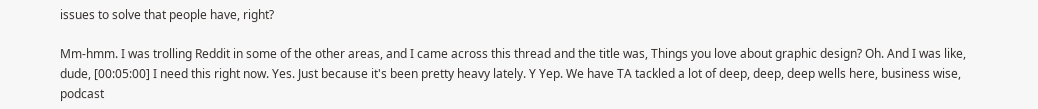issues to solve that people have, right?

Mm-hmm. I was trolling Reddit in some of the other areas, and I came across this thread and the title was, Things you love about graphic design? Oh. And I was like, dude, [00:05:00] I need this right now. Yes. Just because it's been pretty heavy lately. Y Yep. We have TA tackled a lot of deep, deep, deep wells here, business wise, podcast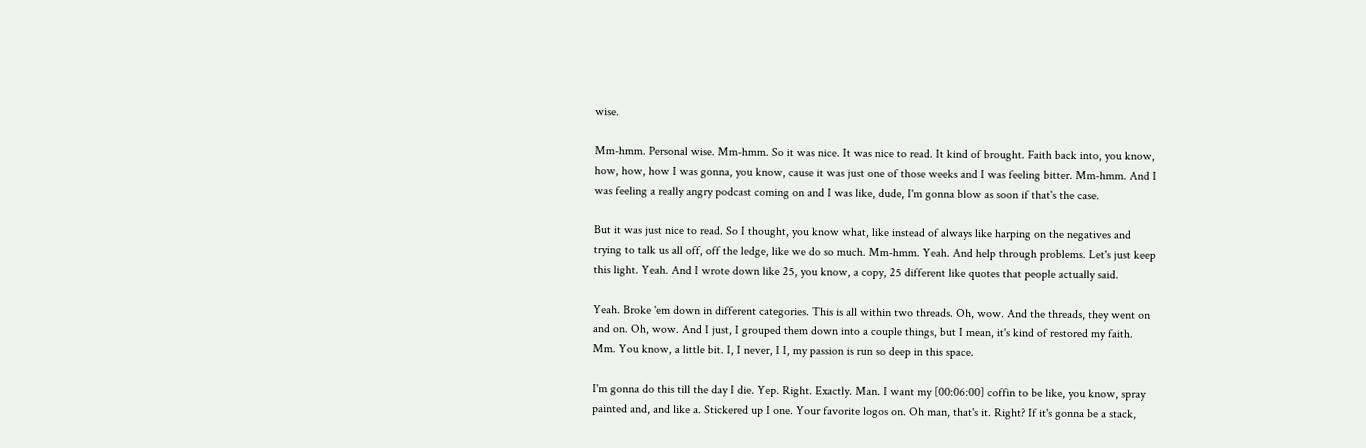wise.

Mm-hmm. Personal wise. Mm-hmm. So it was nice. It was nice to read. It kind of brought. Faith back into, you know, how, how, how I was gonna, you know, cause it was just one of those weeks and I was feeling bitter. Mm-hmm. And I was feeling a really angry podcast coming on and I was like, dude, I'm gonna blow as soon if that's the case.

But it was just nice to read. So I thought, you know what, like instead of always like harping on the negatives and trying to talk us all off, off the ledge, like we do so much. Mm-hmm. Yeah. And help through problems. Let's just keep this light. Yeah. And I wrote down like 25, you know, a copy, 25 different like quotes that people actually said.

Yeah. Broke 'em down in different categories. This is all within two threads. Oh, wow. And the threads, they went on and on. Oh, wow. And I just, I grouped them down into a couple things, but I mean, it's kind of restored my faith. Mm. You know, a little bit. I, I never, I I, my passion is run so deep in this space.

I'm gonna do this till the day I die. Yep. Right. Exactly. Man. I want my [00:06:00] coffin to be like, you know, spray painted and, and like a. Stickered up I one. Your favorite logos on. Oh man, that's it. Right? If it's gonna be a stack,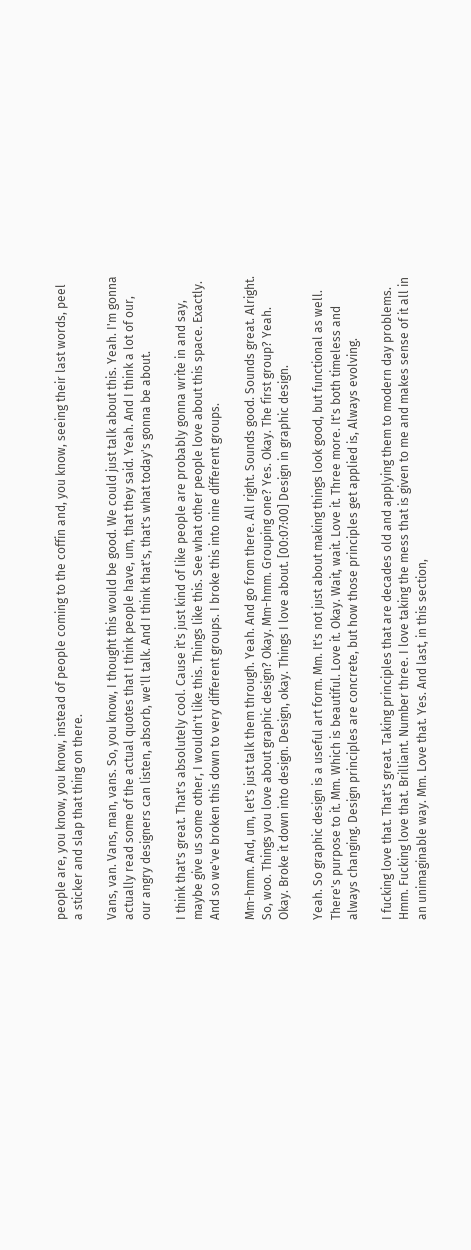people are, you know, you know, instead of people coming to the coffin and, you know, seeing their last words, peel a sticker and slap that thing on there.

Vans, van. Vans, man, vans. So, you know, I thought this would be good. We could just talk about this. Yeah. I'm gonna actually read some of the actual quotes that I think people have, um, that they said. Yeah. And I think a lot of our, our angry designers can listen, absorb, we'll talk. And I think that's, that's what today's gonna be about.

I think that's great. That's absolutely cool. Cause it's just kind of like people are probably gonna write in and say, maybe give us some other, I wouldn't like this. Things like this. See what other people love about this space. Exactly. And so we've broken this down to very different groups. I broke this into nine different groups.

Mm-hmm. And, um, let's just talk them through. Yeah. And go from there. All right. Sounds good. Sounds great. Alright. So, woo. Things you love about graphic design? Okay. Mm-hmm. Grouping one? Yes. Okay. The first group? Yeah. Okay. Broke it down into design. Design, okay. Things I love about. [00:07:00] Design in graphic design.

Yeah. So graphic design is a useful art form. Mm. It's not just about making things look good, but functional as well. There's purpose to it. Mm. Which is beautiful. Love it. Okay. Wait, wait. Love it. Three more. It's both timeless and always changing. Design principles are concrete, but how those principles get applied is, Always evolving.

I fucking love that. That's great. Taking principles that are decades old and applying them to modern day problems. Hmm. Fucking love that. Brilliant. Number three. I love taking the mess that is given to me and makes sense of it all in an unimaginable way. Mm. Love that. Yes. And last, in this section,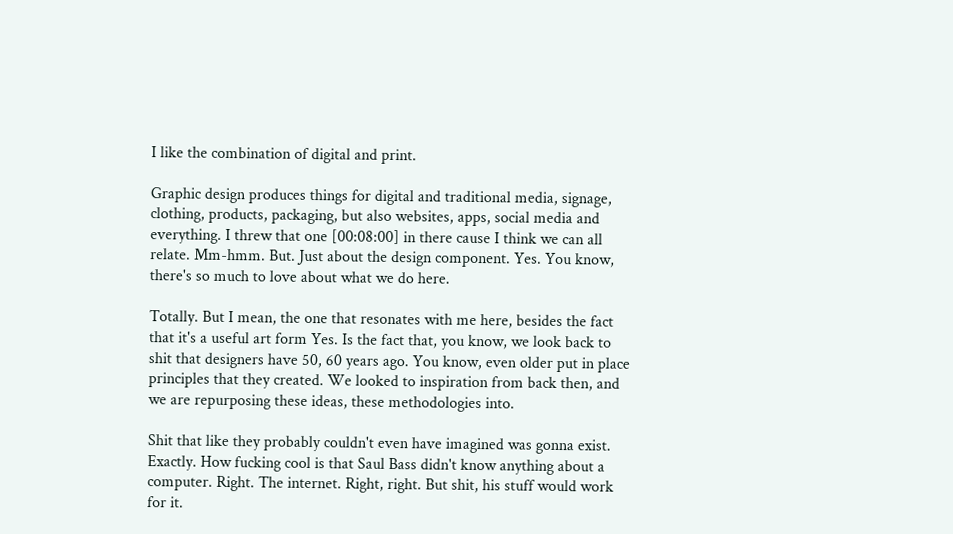I like the combination of digital and print.

Graphic design produces things for digital and traditional media, signage, clothing, products, packaging, but also websites, apps, social media and everything. I threw that one [00:08:00] in there cause I think we can all relate. Mm-hmm. But. Just about the design component. Yes. You know, there's so much to love about what we do here.

Totally. But I mean, the one that resonates with me here, besides the fact that it's a useful art form Yes. Is the fact that, you know, we look back to shit that designers have 50, 60 years ago. You know, even older put in place principles that they created. We looked to inspiration from back then, and we are repurposing these ideas, these methodologies into.

Shit that like they probably couldn't even have imagined was gonna exist. Exactly. How fucking cool is that Saul Bass didn't know anything about a computer. Right. The internet. Right, right. But shit, his stuff would work for it.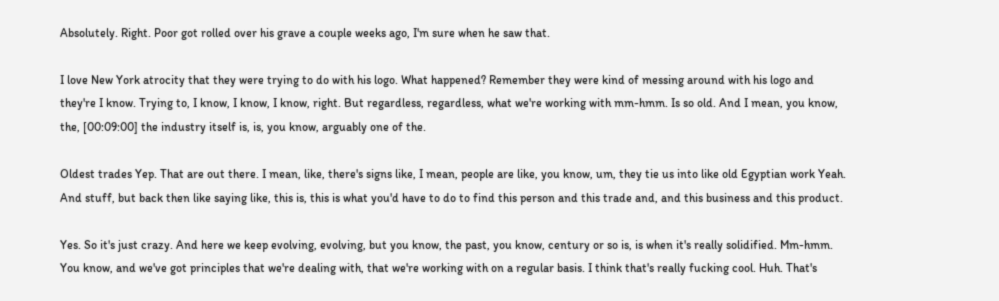Absolutely. Right. Poor got rolled over his grave a couple weeks ago, I'm sure when he saw that.

I love New York atrocity that they were trying to do with his logo. What happened? Remember they were kind of messing around with his logo and they're I know. Trying to, I know, I know, I know, right. But regardless, regardless, what we're working with mm-hmm. Is so old. And I mean, you know, the, [00:09:00] the industry itself is, is, you know, arguably one of the.

Oldest trades Yep. That are out there. I mean, like, there's signs like, I mean, people are like, you know, um, they tie us into like old Egyptian work Yeah. And stuff, but back then like saying like, this is, this is what you'd have to do to find this person and this trade and, and this business and this product.

Yes. So it's just crazy. And here we keep evolving, evolving, but you know, the past, you know, century or so is, is when it's really solidified. Mm-hmm. You know, and we've got principles that we're dealing with, that we're working with on a regular basis. I think that's really fucking cool. Huh. That's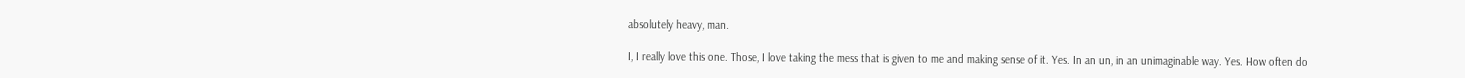absolutely heavy, man.

I, I really love this one. Those, I love taking the mess that is given to me and making sense of it. Yes. In an un, in an unimaginable way. Yes. How often do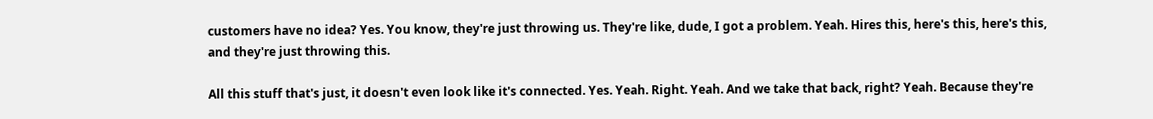customers have no idea? Yes. You know, they're just throwing us. They're like, dude, I got a problem. Yeah. Hires this, here's this, here's this, and they're just throwing this.

All this stuff that's just, it doesn't even look like it's connected. Yes. Yeah. Right. Yeah. And we take that back, right? Yeah. Because they're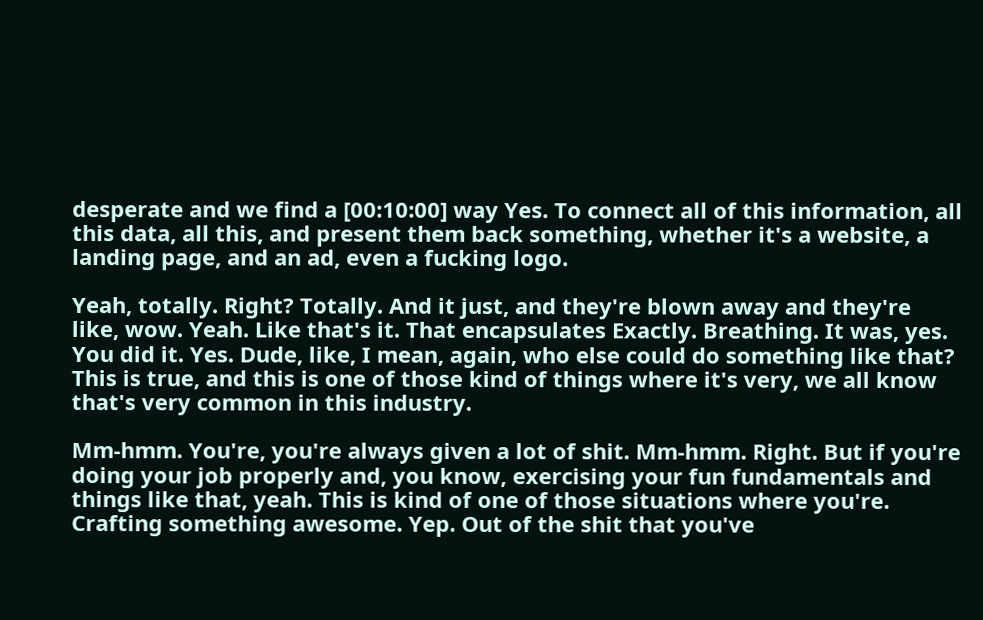desperate and we find a [00:10:00] way Yes. To connect all of this information, all this data, all this, and present them back something, whether it's a website, a landing page, and an ad, even a fucking logo.

Yeah, totally. Right? Totally. And it just, and they're blown away and they're like, wow. Yeah. Like that's it. That encapsulates Exactly. Breathing. It was, yes. You did it. Yes. Dude, like, I mean, again, who else could do something like that? This is true, and this is one of those kind of things where it's very, we all know that's very common in this industry.

Mm-hmm. You're, you're always given a lot of shit. Mm-hmm. Right. But if you're doing your job properly and, you know, exercising your fun fundamentals and things like that, yeah. This is kind of one of those situations where you're. Crafting something awesome. Yep. Out of the shit that you've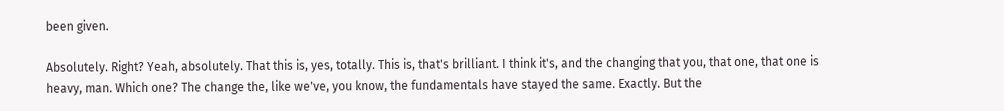been given.

Absolutely. Right? Yeah, absolutely. That this is, yes, totally. This is, that's brilliant. I think it's, and the changing that you, that one, that one is heavy, man. Which one? The change the, like we've, you know, the fundamentals have stayed the same. Exactly. But the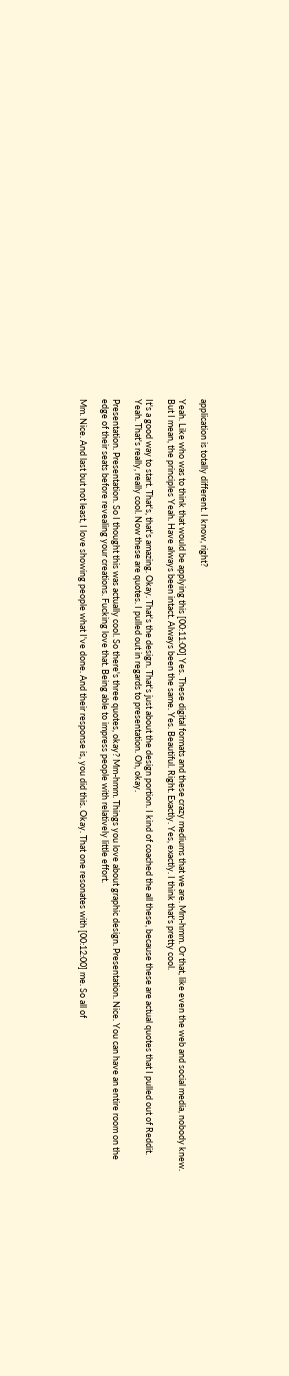application is totally different. I know, right?

Yeah. Like who was to think that would be applying this [00:11:00] Yes. These digital formats and these crazy mediums that we are. Mm-hmm. Or that, like even the web and social media, nobody knew. But I mean, the principles Yeah. Have always been intact. Always been the same. Yes. Beautiful. Right. Exactly. Yes, exactly. I think that's pretty cool.

It's a good way to start. That's, that's amazing. Okay. That's the design. That's just about the design portion. I kind of coached the all these, because these are actual quotes that I pulled out of Reddit. Yeah. That's really, really cool. Now these are quotes. I pulled out in regards to presentation. Oh, okay.

Presentation. Presentation. So I thought this was actually cool. So there's three quotes, okay? Mm-hmm. Things you love about graphic design. Presentation. Nice. You can have an entire room on the edge of their seats before revealing your creations. Fucking love that. Being able to impress people with relatively little effort.

Mm. Nice. And last but not least, I love showing people what I've done. And their response is, you did this. Okay. That one resonates with [00:12:00] me. So all of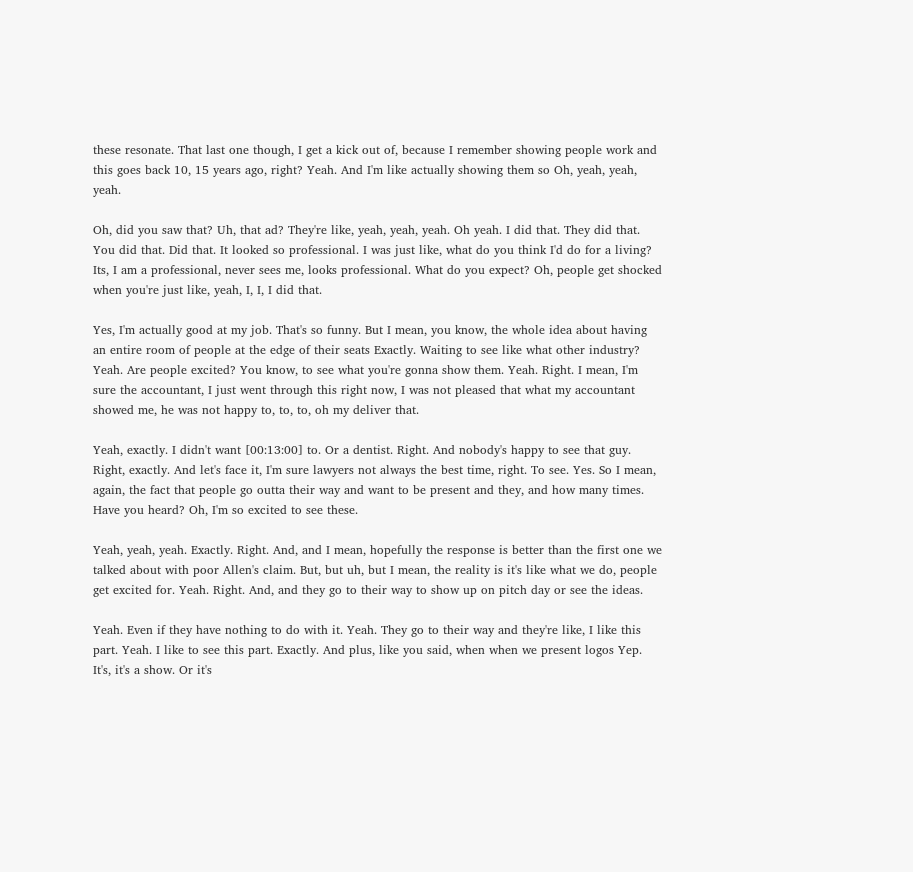these resonate. That last one though, I get a kick out of, because I remember showing people work and this goes back 10, 15 years ago, right? Yeah. And I'm like actually showing them so Oh, yeah, yeah, yeah.

Oh, did you saw that? Uh, that ad? They're like, yeah, yeah, yeah. Oh yeah. I did that. They did that. You did that. Did that. It looked so professional. I was just like, what do you think I'd do for a living? Its, I am a professional, never sees me, looks professional. What do you expect? Oh, people get shocked when you're just like, yeah, I, I, I did that.

Yes, I'm actually good at my job. That's so funny. But I mean, you know, the whole idea about having an entire room of people at the edge of their seats Exactly. Waiting to see like what other industry? Yeah. Are people excited? You know, to see what you're gonna show them. Yeah. Right. I mean, I'm sure the accountant, I just went through this right now, I was not pleased that what my accountant showed me, he was not happy to, to, to, oh my deliver that.

Yeah, exactly. I didn't want [00:13:00] to. Or a dentist. Right. And nobody's happy to see that guy. Right, exactly. And let's face it, I'm sure lawyers not always the best time, right. To see. Yes. So I mean, again, the fact that people go outta their way and want to be present and they, and how many times. Have you heard? Oh, I'm so excited to see these.

Yeah, yeah, yeah. Exactly. Right. And, and I mean, hopefully the response is better than the first one we talked about with poor Allen's claim. But, but uh, but I mean, the reality is it's like what we do, people get excited for. Yeah. Right. And, and they go to their way to show up on pitch day or see the ideas.

Yeah. Even if they have nothing to do with it. Yeah. They go to their way and they're like, I like this part. Yeah. I like to see this part. Exactly. And plus, like you said, when when we present logos Yep. It's, it's a show. Or it's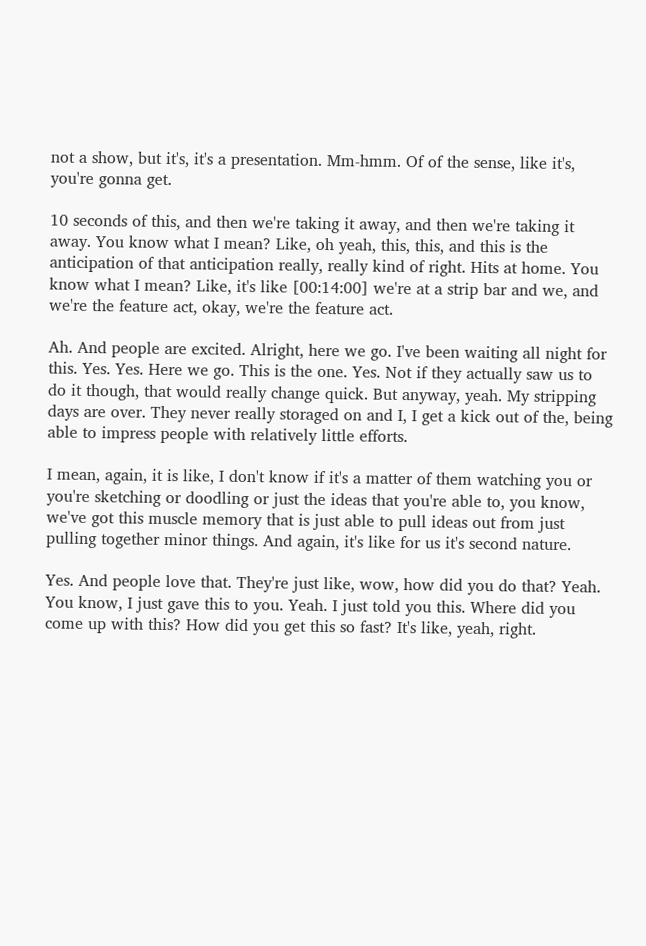not a show, but it's, it's a presentation. Mm-hmm. Of of the sense, like it's, you're gonna get.

10 seconds of this, and then we're taking it away, and then we're taking it away. You know what I mean? Like, oh yeah, this, this, and this is the anticipation of that anticipation really, really kind of right. Hits at home. You know what I mean? Like, it's like [00:14:00] we're at a strip bar and we, and we're the feature act, okay, we're the feature act.

Ah. And people are excited. Alright, here we go. I've been waiting all night for this. Yes. Yes. Here we go. This is the one. Yes. Not if they actually saw us to do it though, that would really change quick. But anyway, yeah. My stripping days are over. They never really storaged on and I, I get a kick out of the, being able to impress people with relatively little efforts.

I mean, again, it is like, I don't know if it's a matter of them watching you or you're sketching or doodling or just the ideas that you're able to, you know, we've got this muscle memory that is just able to pull ideas out from just pulling together minor things. And again, it's like for us it's second nature.

Yes. And people love that. They're just like, wow, how did you do that? Yeah. You know, I just gave this to you. Yeah. I just told you this. Where did you come up with this? How did you get this so fast? It's like, yeah, right.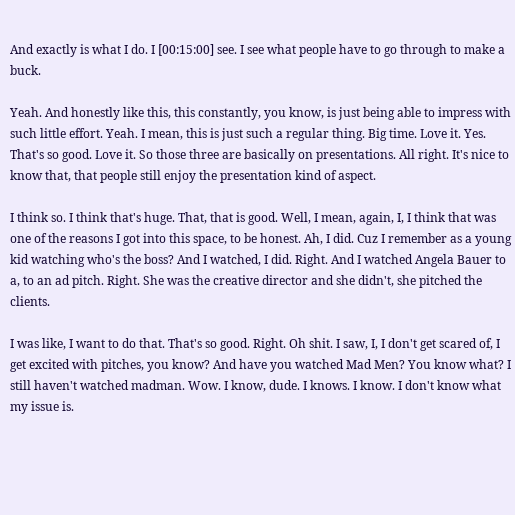And exactly is what I do. I [00:15:00] see. I see what people have to go through to make a buck.

Yeah. And honestly like this, this constantly, you know, is just being able to impress with such little effort. Yeah. I mean, this is just such a regular thing. Big time. Love it. Yes. That's so good. Love it. So those three are basically on presentations. All right. It's nice to know that, that people still enjoy the presentation kind of aspect.

I think so. I think that's huge. That, that is good. Well, I mean, again, I, I think that was one of the reasons I got into this space, to be honest. Ah, I did. Cuz I remember as a young kid watching who's the boss? And I watched, I did. Right. And I watched Angela Bauer to a, to an ad pitch. Right. She was the creative director and she didn't, she pitched the clients.

I was like, I want to do that. That's so good. Right. Oh shit. I saw, I, I don't get scared of, I get excited with pitches, you know? And have you watched Mad Men? You know what? I still haven't watched madman. Wow. I know, dude. I knows. I know. I don't know what my issue is.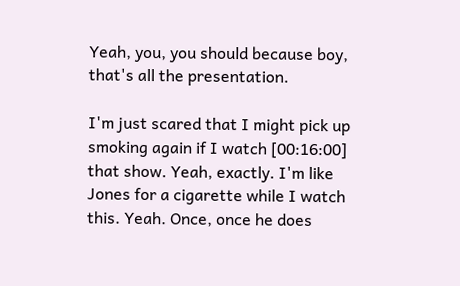Yeah, you, you should because boy, that's all the presentation.

I'm just scared that I might pick up smoking again if I watch [00:16:00] that show. Yeah, exactly. I'm like Jones for a cigarette while I watch this. Yeah. Once, once he does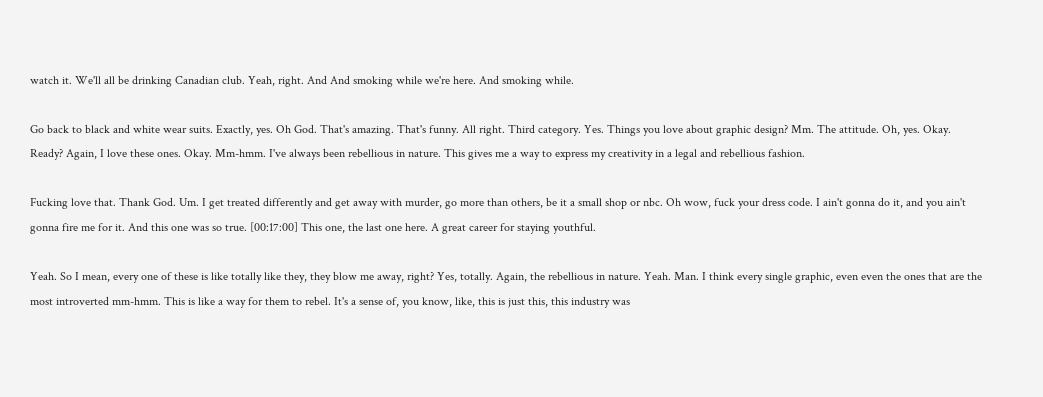watch it. We'll all be drinking Canadian club. Yeah, right. And And smoking while we're here. And smoking while.

Go back to black and white wear suits. Exactly, yes. Oh God. That's amazing. That's funny. All right. Third category. Yes. Things you love about graphic design? Mm. The attitude. Oh, yes. Okay. Ready? Again, I love these ones. Okay. Mm-hmm. I've always been rebellious in nature. This gives me a way to express my creativity in a legal and rebellious fashion.

Fucking love that. Thank God. Um. I get treated differently and get away with murder, go more than others, be it a small shop or nbc. Oh wow, fuck your dress code. I ain't gonna do it, and you ain't gonna fire me for it. And this one was so true. [00:17:00] This one, the last one here. A great career for staying youthful.

Yeah. So I mean, every one of these is like totally like they, they blow me away, right? Yes, totally. Again, the rebellious in nature. Yeah. Man. I think every single graphic, even even the ones that are the most introverted mm-hmm. This is like a way for them to rebel. It's a sense of, you know, like, this is just this, this industry was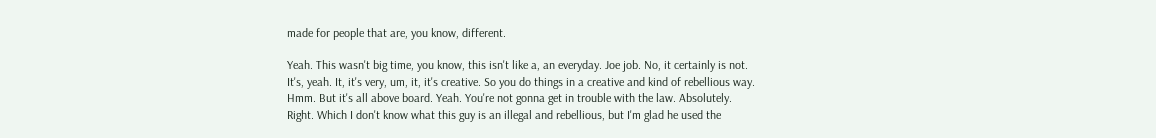made for people that are, you know, different.

Yeah. This wasn't big time, you know, this isn't like a, an everyday. Joe job. No, it certainly is not. It's, yeah. It, it's very, um, it, it's creative. So you do things in a creative and kind of rebellious way. Hmm. But it's all above board. Yeah. You're not gonna get in trouble with the law. Absolutely. Right. Which I don't know what this guy is an illegal and rebellious, but I'm glad he used the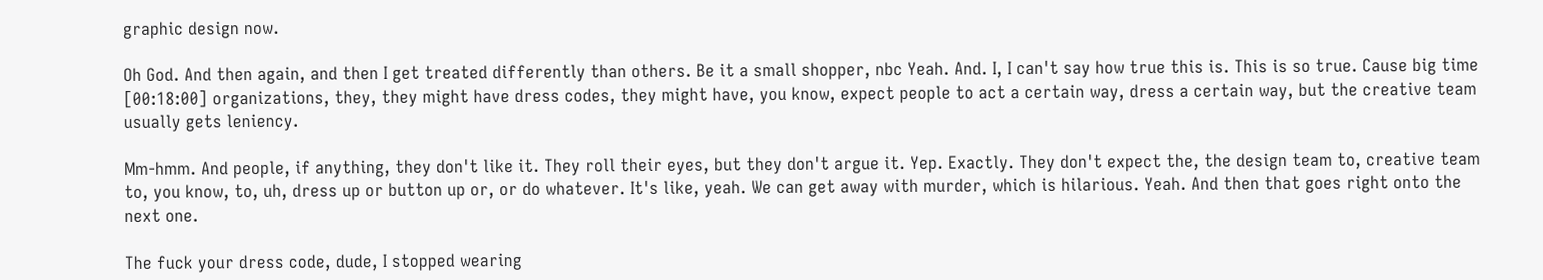graphic design now.

Oh God. And then again, and then I get treated differently than others. Be it a small shopper, nbc Yeah. And. I, I can't say how true this is. This is so true. Cause big time [00:18:00] organizations, they, they might have dress codes, they might have, you know, expect people to act a certain way, dress a certain way, but the creative team usually gets leniency.

Mm-hmm. And people, if anything, they don't like it. They roll their eyes, but they don't argue it. Yep. Exactly. They don't expect the, the design team to, creative team to, you know, to, uh, dress up or button up or, or do whatever. It's like, yeah. We can get away with murder, which is hilarious. Yeah. And then that goes right onto the next one.

The fuck your dress code, dude, I stopped wearing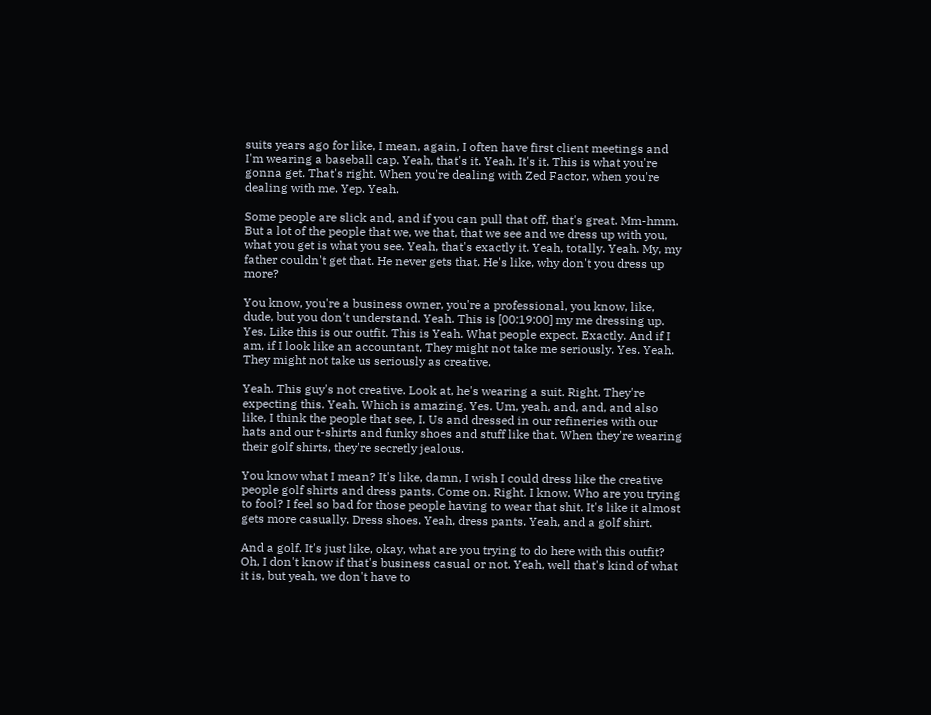suits years ago for like, I mean, again, I often have first client meetings and I'm wearing a baseball cap. Yeah, that's it. Yeah. It's it. This is what you're gonna get. That's right. When you're dealing with Zed Factor, when you're dealing with me. Yep. Yeah.

Some people are slick and, and if you can pull that off, that's great. Mm-hmm. But a lot of the people that we, we that, that we see and we dress up with you, what you get is what you see. Yeah, that's exactly it. Yeah, totally. Yeah. My, my father couldn't get that. He never gets that. He's like, why don't you dress up more?

You know, you're a business owner, you're a professional, you know, like, dude, but you don't understand. Yeah. This is [00:19:00] my me dressing up. Yes. Like this is our outfit. This is Yeah. What people expect. Exactly. And if I am, if I look like an accountant, They might not take me seriously. Yes. Yeah. They might not take us seriously as creative.

Yeah. This guy's not creative. Look at, he's wearing a suit. Right. They're expecting this. Yeah. Which is amazing. Yes. Um, yeah, and, and, and also like, I think the people that see, I. Us and dressed in our refineries with our hats and our t-shirts and funky shoes and stuff like that. When they're wearing their golf shirts, they're secretly jealous.

You know what I mean? It's like, damn, I wish I could dress like the creative people golf shirts and dress pants. Come on. Right. I know. Who are you trying to fool? I feel so bad for those people having to wear that shit. It's like it almost gets more casually. Dress shoes. Yeah, dress pants. Yeah, and a golf shirt.

And a golf. It's just like, okay, what are you trying to do here with this outfit? Oh, I don't know if that's business casual or not. Yeah, well that's kind of what it is, but yeah, we don't have to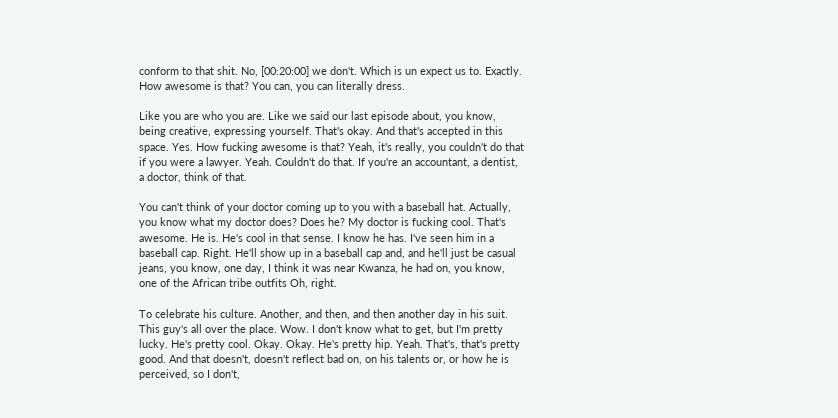conform to that shit. No, [00:20:00] we don't. Which is un expect us to. Exactly. How awesome is that? You can, you can literally dress.

Like you are who you are. Like we said our last episode about, you know, being creative, expressing yourself. That's okay. And that's accepted in this space. Yes. How fucking awesome is that? Yeah, it's really, you couldn't do that if you were a lawyer. Yeah. Couldn't do that. If you're an accountant, a dentist, a doctor, think of that.

You can't think of your doctor coming up to you with a baseball hat. Actually, you know what my doctor does? Does he? My doctor is fucking cool. That's awesome. He is. He's cool in that sense. I know he has. I've seen him in a baseball cap. Right. He'll show up in a baseball cap and, and he'll just be casual jeans, you know, one day, I think it was near Kwanza, he had on, you know, one of the African tribe outfits Oh, right.

To celebrate his culture. Another, and then, and then another day in his suit. This guy's all over the place. Wow. I don't know what to get, but I'm pretty lucky. He's pretty cool. Okay. Okay. He's pretty hip. Yeah. That's, that's pretty good. And that doesn't, doesn't reflect bad on, on his talents or, or how he is perceived, so I don't,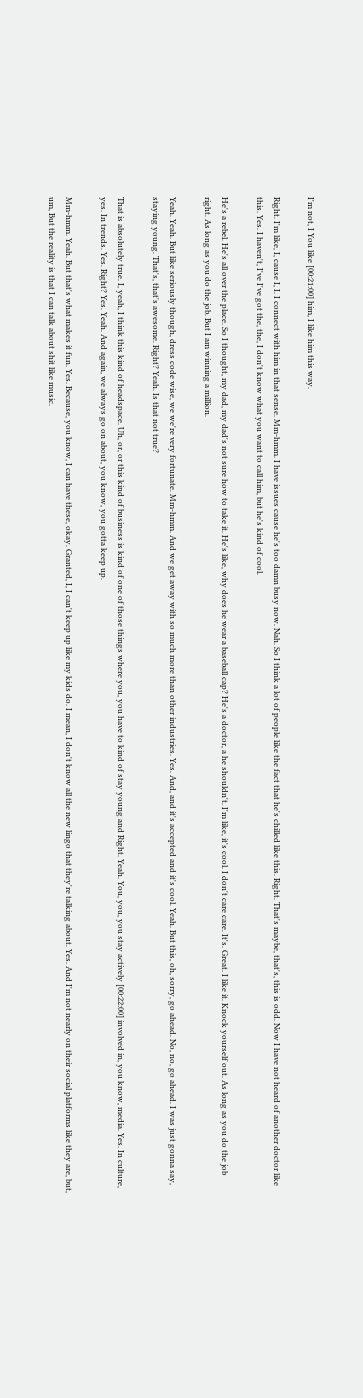I'm not, I You like [00:21:00] him, I like him this way.

Right. I'm like, I, cause I, I. I connect with him in that sense. Mm-hmm. I have issues cause he's too damn busy now. Nah. So I think a lot of people like the fact that he's chilled like this. Right. That's maybe, that's, this is odd. Now I have not heard of another doctor like this. Yes. I haven't, I've I've got the, the, I don't know what you want to call him, but he's kind of cool.

He's a rebel. He's all over the place. So I thought, my dad, my dad's not sure how to take it. He's like, why does he wear a baseball cap? He's a doctor, a he shouldn't. I'm like, it's cool. I don't care care. It's. Great. I like it. Knock yourself out. As long as you do the job right. As long as you do the job. But I am winning a million.

Yeah. Yeah. But like seriously though, dress code wise, we we're very fortunate. Mm-hmm. And we get away with so much more than other industries. Yes. And, and it's accepted and it's cool. Yeah. But this, oh, sorry, go ahead. No, no, go ahead. I was just gonna say, staying young. That's, that's awesome. Right? Yeah. Is that not true?

That is absolutely true. I, yeah, I think this kind of headspace. Uh, or, or this kind of business is kind of one of those things where you, you have to kind of stay young and Right. Yeah. You, you, you stay actively [00:22:00] involved in, you know, media. Yes. In culture, yes. In trends. Yes. Right? Yes. Yeah. And again, we always go on about, you know, you gotta keep up.

Mm-hmm. Yeah. But that's what makes it fun. Yes. Because, you know, I can have these, okay. Granted, I, I can't keep up like my kids do. I mean, I don't know all the new lingo that they're talking about. Yes. And I'm not nearly on their social platforms like they are, but, um, But the reality is that I can talk about shit like music.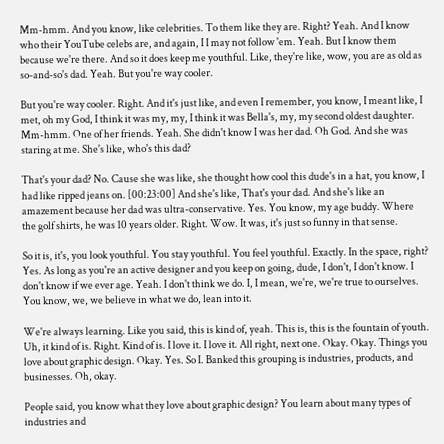Mm-hmm. And you know, like celebrities. To them like they are. Right? Yeah. And I know who their YouTube celebs are, and again, I I may not follow 'em. Yeah. But I know them because we're there. And so it does keep me youthful. Like, they're like, wow, you are as old as so-and-so's dad. Yeah. But you're way cooler.

But you're way cooler. Right. And it's just like, and even I remember, you know, I meant like, I met, oh my God, I think it was my, my, I think it was Bella's, my, my second oldest daughter. Mm-hmm. One of her friends. Yeah. She didn't know I was her dad. Oh God. And she was staring at me. She's like, who's this dad?

That's your dad? No. Cause she was like, she thought how cool this dude's in a hat, you know, I had like ripped jeans on. [00:23:00] And she's like, That's your dad. And she's like an amazement because her dad was ultra-conservative. Yes. You know, my age buddy. Where the golf shirts, he was 10 years older. Right. Wow. It was, it's just so funny in that sense.

So it is, it's, you look youthful. You stay youthful. You feel youthful. Exactly. In the space, right? Yes. As long as you're an active designer and you keep on going, dude, I don't, I don't know. I don't know if we ever age. Yeah. I don't think we do. I, I mean, we're, we're true to ourselves. You know, we, we believe in what we do, lean into it.

We're always learning. Like you said, this is kind of, yeah. This is, this is the fountain of youth. Uh, it kind of is. Right. Kind of is. I love it. I love it. All right, next one. Okay. Okay. Things you love about graphic design. Okay. Yes. So I. Banked this grouping is industries, products, and businesses. Oh, okay.

People said, you know what they love about graphic design? You learn about many types of industries and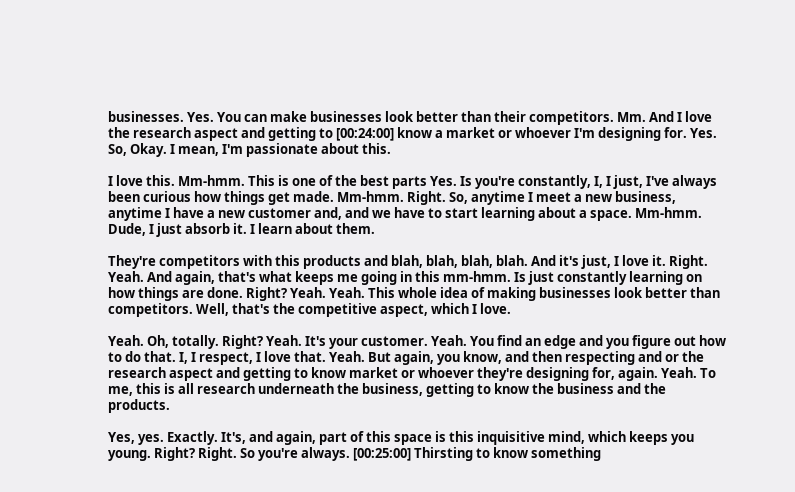businesses. Yes. You can make businesses look better than their competitors. Mm. And I love the research aspect and getting to [00:24:00] know a market or whoever I'm designing for. Yes. So, Okay. I mean, I'm passionate about this.

I love this. Mm-hmm. This is one of the best parts Yes. Is you're constantly, I, I just, I've always been curious how things get made. Mm-hmm. Right. So, anytime I meet a new business, anytime I have a new customer and, and we have to start learning about a space. Mm-hmm. Dude, I just absorb it. I learn about them.

They're competitors with this products and blah, blah, blah, blah. And it's just, I love it. Right. Yeah. And again, that's what keeps me going in this mm-hmm. Is just constantly learning on how things are done. Right? Yeah. Yeah. This whole idea of making businesses look better than competitors. Well, that's the competitive aspect, which I love.

Yeah. Oh, totally. Right? Yeah. It's your customer. Yeah. You find an edge and you figure out how to do that. I, I respect, I love that. Yeah. But again, you know, and then respecting and or the research aspect and getting to know market or whoever they're designing for, again. Yeah. To me, this is all research underneath the business, getting to know the business and the products.

Yes, yes. Exactly. It's, and again, part of this space is this inquisitive mind, which keeps you young. Right? Right. So you're always. [00:25:00] Thirsting to know something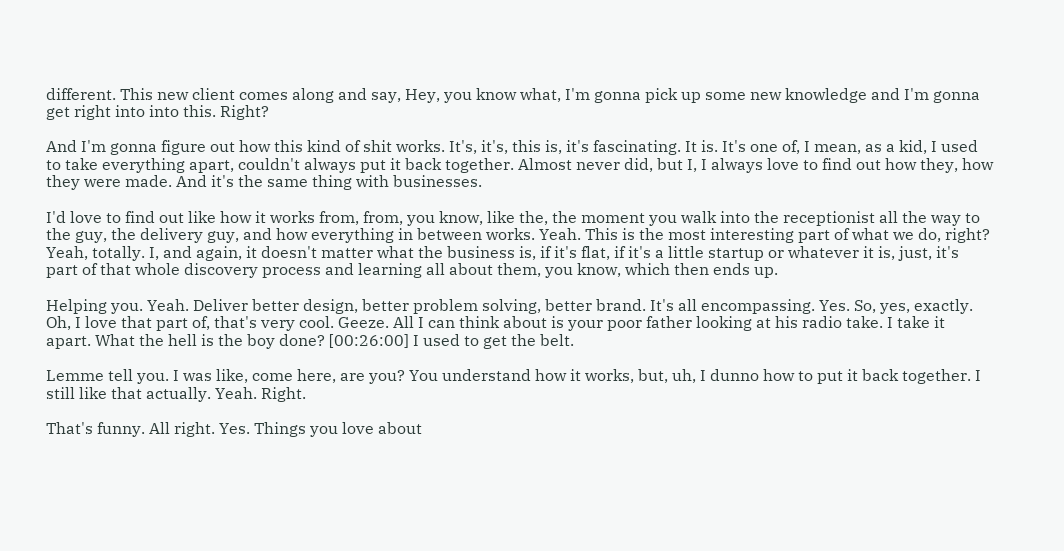different. This new client comes along and say, Hey, you know what, I'm gonna pick up some new knowledge and I'm gonna get right into into this. Right?

And I'm gonna figure out how this kind of shit works. It's, it's, this is, it's fascinating. It is. It's one of, I mean, as a kid, I used to take everything apart, couldn't always put it back together. Almost never did, but I, I always love to find out how they, how they were made. And it's the same thing with businesses.

I'd love to find out like how it works from, from, you know, like the, the moment you walk into the receptionist all the way to the guy, the delivery guy, and how everything in between works. Yeah. This is the most interesting part of what we do, right? Yeah, totally. I, and again, it doesn't matter what the business is, if it's flat, if it's a little startup or whatever it is, just, it's part of that whole discovery process and learning all about them, you know, which then ends up.

Helping you. Yeah. Deliver better design, better problem solving, better brand. It's all encompassing. Yes. So, yes, exactly. Oh, I love that part of, that's very cool. Geeze. All I can think about is your poor father looking at his radio take. I take it apart. What the hell is the boy done? [00:26:00] I used to get the belt.

Lemme tell you. I was like, come here, are you? You understand how it works, but, uh, I dunno how to put it back together. I still like that actually. Yeah. Right.

That's funny. All right. Yes. Things you love about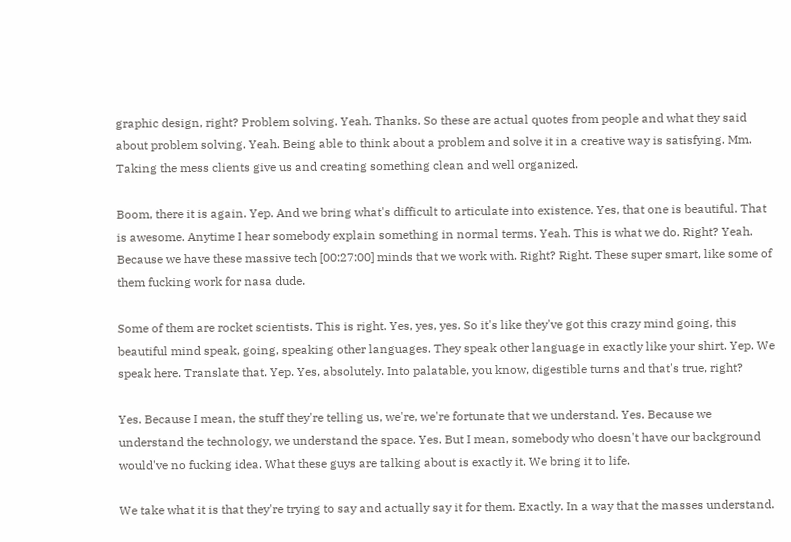graphic design, right? Problem solving. Yeah. Thanks. So these are actual quotes from people and what they said about problem solving. Yeah. Being able to think about a problem and solve it in a creative way is satisfying. Mm. Taking the mess clients give us and creating something clean and well organized.

Boom, there it is again. Yep. And we bring what's difficult to articulate into existence. Yes, that one is beautiful. That is awesome. Anytime I hear somebody explain something in normal terms. Yeah. This is what we do. Right? Yeah. Because we have these massive tech [00:27:00] minds that we work with. Right? Right. These super smart, like some of them fucking work for nasa dude.

Some of them are rocket scientists. This is right. Yes, yes, yes. So it's like they've got this crazy mind going, this beautiful mind speak, going, speaking other languages. They speak other language in exactly like your shirt. Yep. We speak here. Translate that. Yep. Yes, absolutely. Into palatable, you know, digestible turns and that's true, right?

Yes. Because I mean, the stuff they're telling us, we're, we're fortunate that we understand. Yes. Because we understand the technology, we understand the space. Yes. But I mean, somebody who doesn't have our background would've no fucking idea. What these guys are talking about is exactly it. We bring it to life.

We take what it is that they're trying to say and actually say it for them. Exactly. In a way that the masses understand.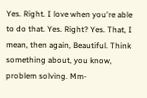Yes. Right. I love when you're able to do that. Yes. Right? Yes. That, I mean, then again, Beautiful. Think something about, you know, problem solving. Mm-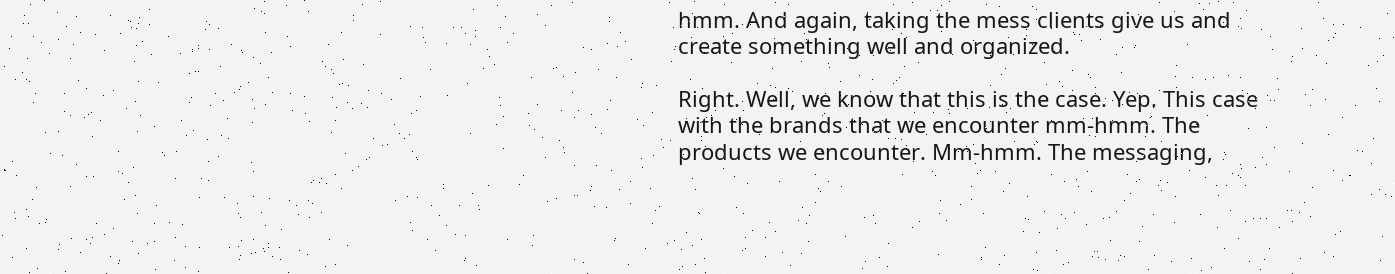hmm. And again, taking the mess clients give us and create something well and organized.

Right. Well, we know that this is the case. Yep. This case with the brands that we encounter mm-hmm. The products we encounter. Mm-hmm. The messaging,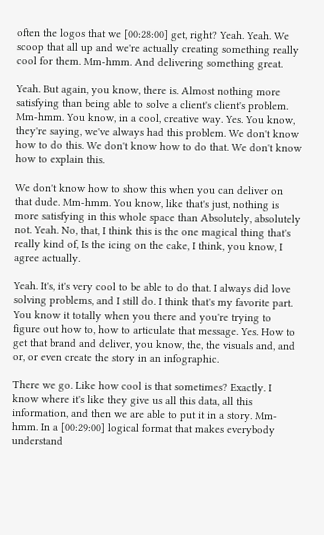often the logos that we [00:28:00] get, right? Yeah. Yeah. We scoop that all up and we're actually creating something really cool for them. Mm-hmm. And delivering something great.

Yeah. But again, you know, there is. Almost nothing more satisfying than being able to solve a client's client's problem. Mm-hmm. You know, in a cool, creative way. Yes. You know, they're saying, we've always had this problem. We don't know how to do this. We don't know how to do that. We don't know how to explain this.

We don't know how to show this when you can deliver on that dude. Mm-hmm. You know, like that's just, nothing is more satisfying in this whole space than Absolutely, absolutely not. Yeah. No, that, I think this is the one magical thing that's really kind of, Is the icing on the cake, I think, you know, I agree actually.

Yeah. It's, it's very cool to be able to do that. I always did love solving problems, and I still do. I think that's my favorite part. You know it totally when you there and you're trying to figure out how to, how to articulate that message. Yes. How to get that brand and deliver, you know, the, the visuals and, and or, or even create the story in an infographic.

There we go. Like how cool is that sometimes? Exactly. I know where it's like they give us all this data, all this information, and then we are able to put it in a story. Mm-hmm. In a [00:29:00] logical format that makes everybody understand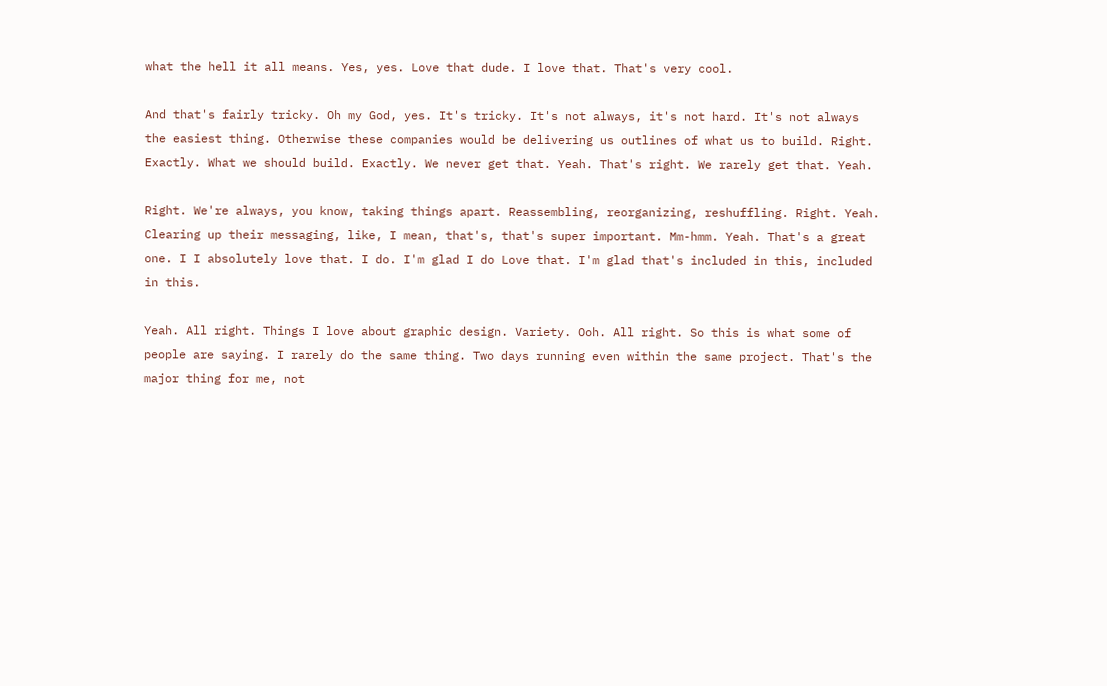what the hell it all means. Yes, yes. Love that dude. I love that. That's very cool.

And that's fairly tricky. Oh my God, yes. It's tricky. It's not always, it's not hard. It's not always the easiest thing. Otherwise these companies would be delivering us outlines of what us to build. Right. Exactly. What we should build. Exactly. We never get that. Yeah. That's right. We rarely get that. Yeah.

Right. We're always, you know, taking things apart. Reassembling, reorganizing, reshuffling. Right. Yeah. Clearing up their messaging, like, I mean, that's, that's super important. Mm-hmm. Yeah. That's a great one. I I absolutely love that. I do. I'm glad I do Love that. I'm glad that's included in this, included in this.

Yeah. All right. Things I love about graphic design. Variety. Ooh. All right. So this is what some of people are saying. I rarely do the same thing. Two days running even within the same project. That's the major thing for me, not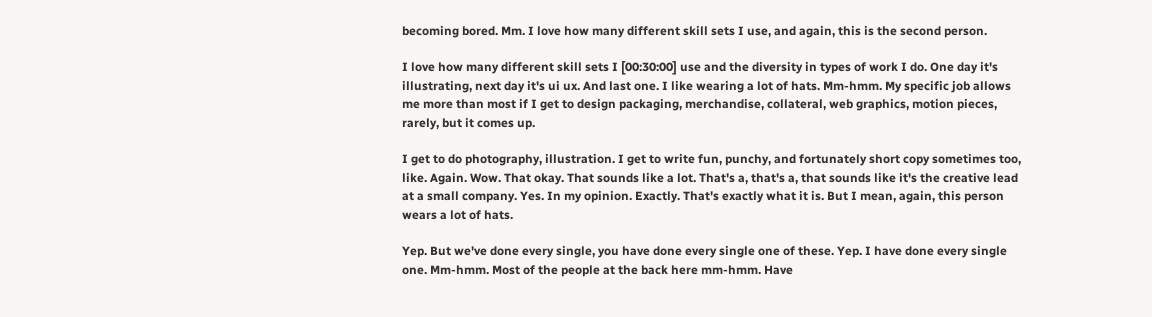becoming bored. Mm. I love how many different skill sets I use, and again, this is the second person.

I love how many different skill sets I [00:30:00] use and the diversity in types of work I do. One day it's illustrating, next day it's ui ux. And last one. I like wearing a lot of hats. Mm-hmm. My specific job allows me more than most if I get to design packaging, merchandise, collateral, web graphics, motion pieces, rarely, but it comes up.

I get to do photography, illustration. I get to write fun, punchy, and fortunately short copy sometimes too, like. Again. Wow. That okay. That sounds like a lot. That's a, that's a, that sounds like it's the creative lead at a small company. Yes. In my opinion. Exactly. That's exactly what it is. But I mean, again, this person wears a lot of hats.

Yep. But we've done every single, you have done every single one of these. Yep. I have done every single one. Mm-hmm. Most of the people at the back here mm-hmm. Have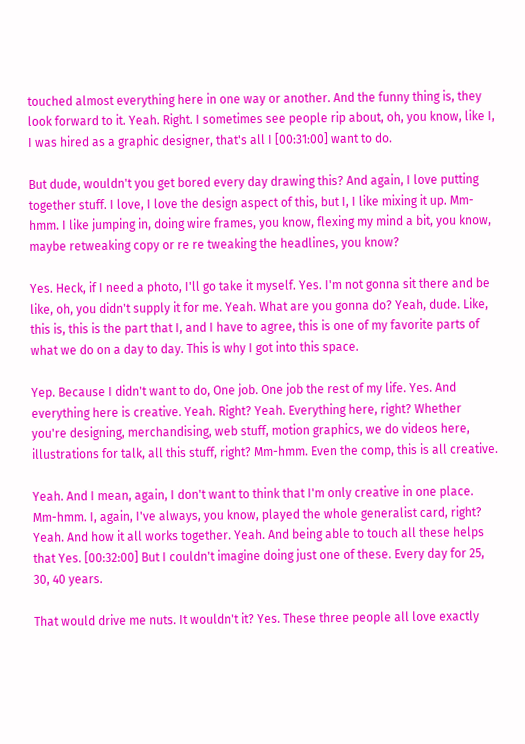touched almost everything here in one way or another. And the funny thing is, they look forward to it. Yeah. Right. I sometimes see people rip about, oh, you know, like I, I was hired as a graphic designer, that's all I [00:31:00] want to do.

But dude, wouldn't you get bored every day drawing this? And again, I love putting together stuff. I love, I love the design aspect of this, but I, I like mixing it up. Mm-hmm. I like jumping in, doing wire frames, you know, flexing my mind a bit, you know, maybe retweaking copy or re re tweaking the headlines, you know?

Yes. Heck, if I need a photo, I'll go take it myself. Yes. I'm not gonna sit there and be like, oh, you didn't supply it for me. Yeah. What are you gonna do? Yeah, dude. Like, this is, this is the part that I, and I have to agree, this is one of my favorite parts of what we do on a day to day. This is why I got into this space.

Yep. Because I didn't want to do, One job. One job the rest of my life. Yes. And everything here is creative. Yeah. Right? Yeah. Everything here, right? Whether you're designing, merchandising, web stuff, motion graphics, we do videos here, illustrations for talk, all this stuff, right? Mm-hmm. Even the comp, this is all creative.

Yeah. And I mean, again, I don't want to think that I'm only creative in one place. Mm-hmm. I, again, I've always, you know, played the whole generalist card, right? Yeah. And how it all works together. Yeah. And being able to touch all these helps that Yes. [00:32:00] But I couldn't imagine doing just one of these. Every day for 25, 30, 40 years.

That would drive me nuts. It wouldn't it? Yes. These three people all love exactly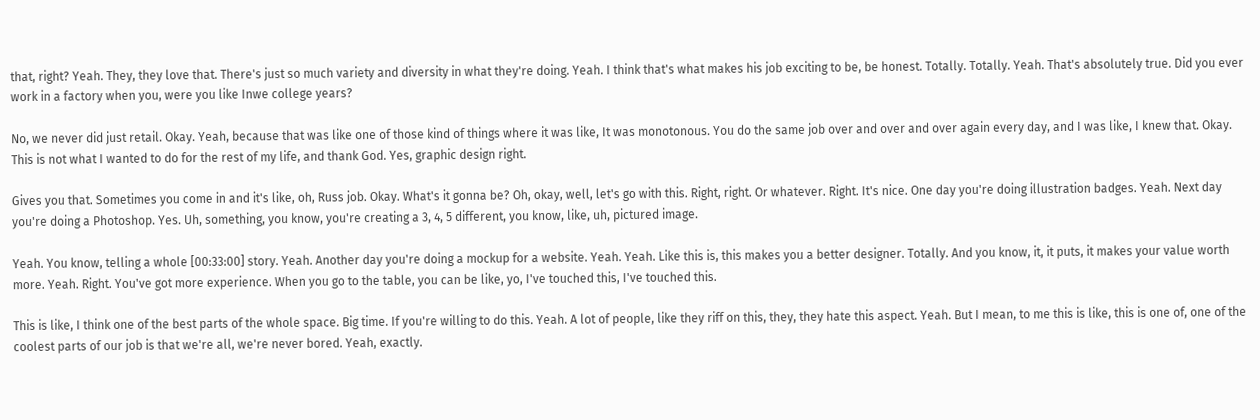that, right? Yeah. They, they love that. There's just so much variety and diversity in what they're doing. Yeah. I think that's what makes his job exciting to be, be honest. Totally. Totally. Yeah. That's absolutely true. Did you ever work in a factory when you, were you like Inwe college years?

No, we never did just retail. Okay. Yeah, because that was like one of those kind of things where it was like, It was monotonous. You do the same job over and over and over again every day, and I was like, I knew that. Okay. This is not what I wanted to do for the rest of my life, and thank God. Yes, graphic design right.

Gives you that. Sometimes you come in and it's like, oh, Russ job. Okay. What's it gonna be? Oh, okay, well, let's go with this. Right, right. Or whatever. Right. It's nice. One day you're doing illustration badges. Yeah. Next day you're doing a Photoshop. Yes. Uh, something, you know, you're creating a 3, 4, 5 different, you know, like, uh, pictured image.

Yeah. You know, telling a whole [00:33:00] story. Yeah. Another day you're doing a mockup for a website. Yeah. Yeah. Like this is, this makes you a better designer. Totally. And you know, it, it puts, it makes your value worth more. Yeah. Right. You've got more experience. When you go to the table, you can be like, yo, I've touched this, I've touched this.

This is like, I think one of the best parts of the whole space. Big time. If you're willing to do this. Yeah. A lot of people, like they riff on this, they, they hate this aspect. Yeah. But I mean, to me this is like, this is one of, one of the coolest parts of our job is that we're all, we're never bored. Yeah, exactly.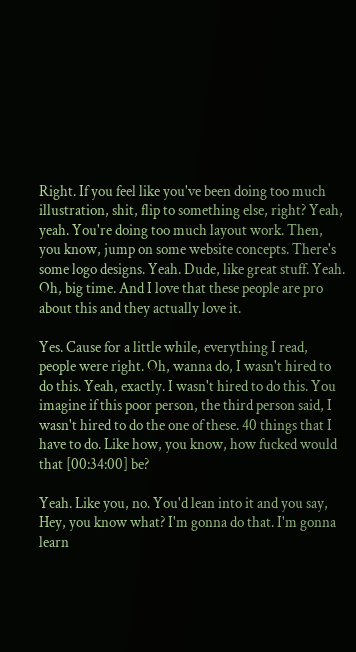Right. If you feel like you've been doing too much illustration, shit, flip to something else, right? Yeah, yeah. You're doing too much layout work. Then, you know, jump on some website concepts. There's some logo designs. Yeah. Dude, like great stuff. Yeah. Oh, big time. And I love that these people are pro about this and they actually love it.

Yes. Cause for a little while, everything I read, people were right. Oh, wanna do, I wasn't hired to do this. Yeah, exactly. I wasn't hired to do this. You imagine if this poor person, the third person said, I wasn't hired to do the one of these. 40 things that I have to do. Like how, you know, how fucked would that [00:34:00] be?

Yeah. Like you, no. You'd lean into it and you say, Hey, you know what? I'm gonna do that. I'm gonna learn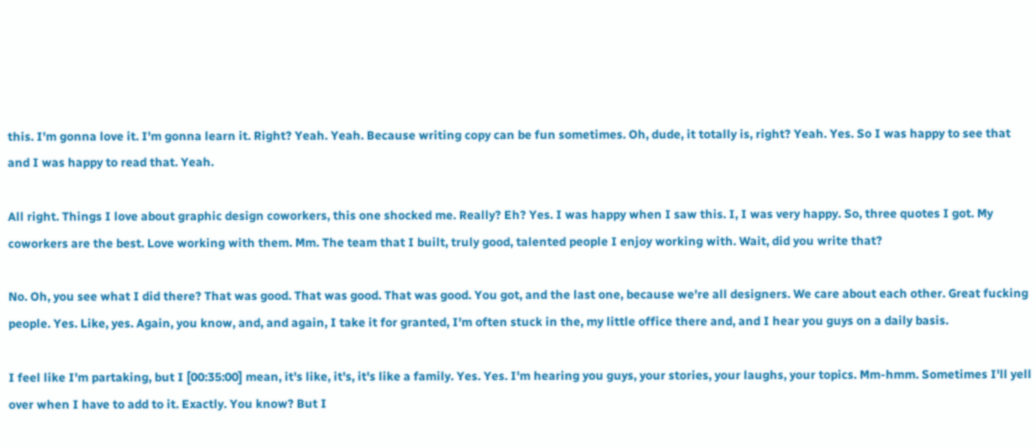this. I'm gonna love it. I'm gonna learn it. Right? Yeah. Yeah. Because writing copy can be fun sometimes. Oh, dude, it totally is, right? Yeah. Yes. So I was happy to see that and I was happy to read that. Yeah.

All right. Things I love about graphic design coworkers, this one shocked me. Really? Eh? Yes. I was happy when I saw this. I, I was very happy. So, three quotes I got. My coworkers are the best. Love working with them. Mm. The team that I built, truly good, talented people I enjoy working with. Wait, did you write that?

No. Oh, you see what I did there? That was good. That was good. That was good. You got, and the last one, because we're all designers. We care about each other. Great fucking people. Yes. Like, yes. Again, you know, and, and again, I take it for granted, I'm often stuck in the, my little office there and, and I hear you guys on a daily basis.

I feel like I'm partaking, but I [00:35:00] mean, it's like, it's, it's like a family. Yes. Yes. I'm hearing you guys, your stories, your laughs, your topics. Mm-hmm. Sometimes I'll yell over when I have to add to it. Exactly. You know? But I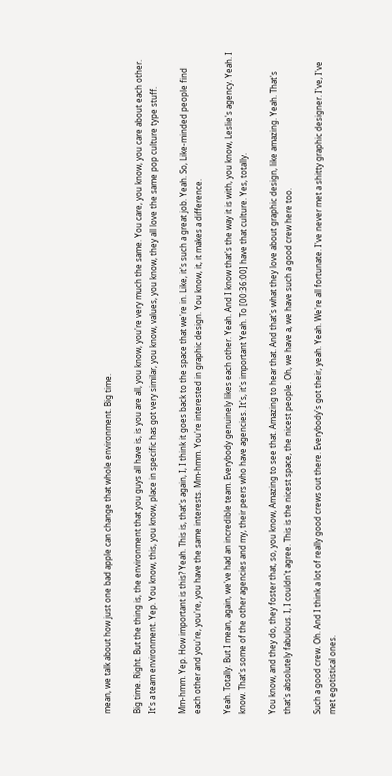mean, we talk about how just one bad apple can change that whole environment. Big time.

Big time. Right. But the thing is, the environment that you guys all have is, is you are all, you know, you're very much the same. You care, you know, you care about each other. It's a team environment. Yep. You know, this, you know, place in specific has got very similar, you know, values, you know, they all love the same pop culture type stuff.

Mm-hmm. Yep. How important is this? Yeah. This is, that's again, I, I think it goes back to the space that we're in. Like, it's such a great job. Yeah. So, Like-minded people find each other and you're, you're, you have the same interests. Mm-hmm. You're interested in graphic design. You know, it, it makes a difference.

Yeah. Totally. But I mean, again, we've had an incredible team. Everybody genuinely likes each other. Yeah. And I know that's the way it is with, you know, Leslie's agency. Yeah. I know. That's some of the other agencies and my, their peers who have agencies. It's, it's important Yeah. To [00:36:00] have that culture. Yes, totally.

You know, and they do, they foster that, so, you know, Amazing to see that. Amazing to hear that. And that's what they love about graphic design, like amazing. Yeah. That's that's absolutely fabulous. I, I couldn't agree. This is the nicest space, the nicest people. Oh, we have a, we have such a good crew here too.

Such a good crew. Oh. And I think a lot of really good crews out there. Everybody's got their, yeah. Yeah. We're all fortunate. I've never met a shitty graphic designer. I've, I've met egotistical ones.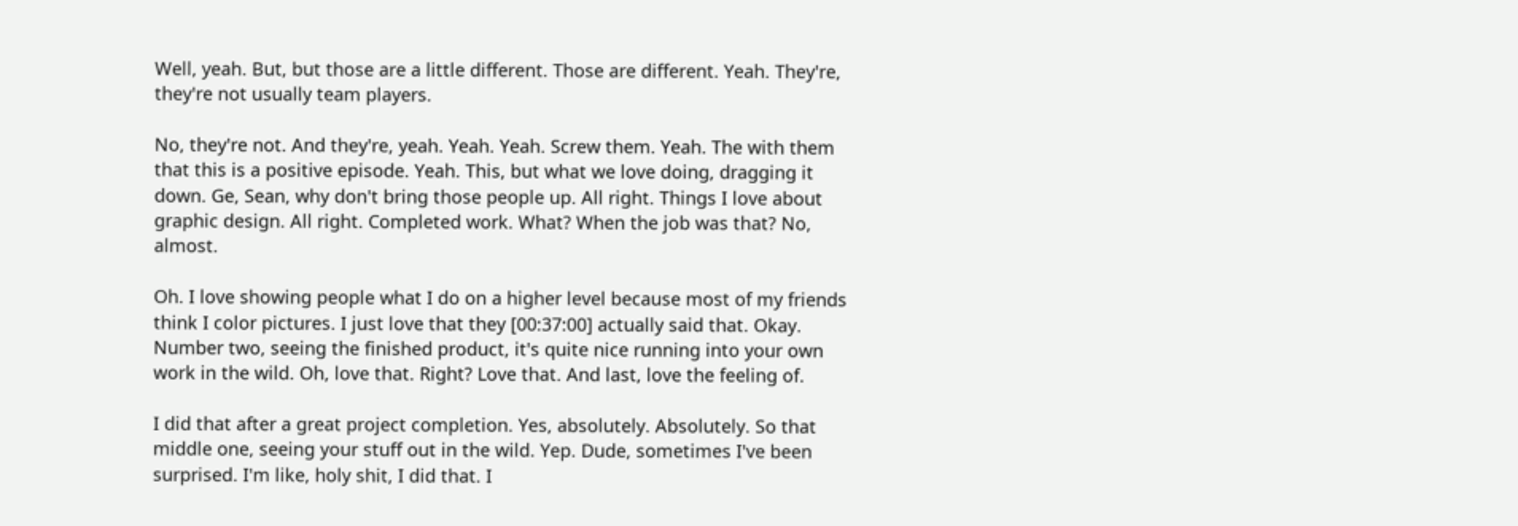Well, yeah. But, but those are a little different. Those are different. Yeah. They're, they're not usually team players.

No, they're not. And they're, yeah. Yeah. Yeah. Screw them. Yeah. The with them that this is a positive episode. Yeah. This, but what we love doing, dragging it down. Ge, Sean, why don't bring those people up. All right. Things I love about graphic design. All right. Completed work. What? When the job was that? No, almost.

Oh. I love showing people what I do on a higher level because most of my friends think I color pictures. I just love that they [00:37:00] actually said that. Okay. Number two, seeing the finished product, it's quite nice running into your own work in the wild. Oh, love that. Right? Love that. And last, love the feeling of.

I did that after a great project completion. Yes, absolutely. Absolutely. So that middle one, seeing your stuff out in the wild. Yep. Dude, sometimes I've been surprised. I'm like, holy shit, I did that. I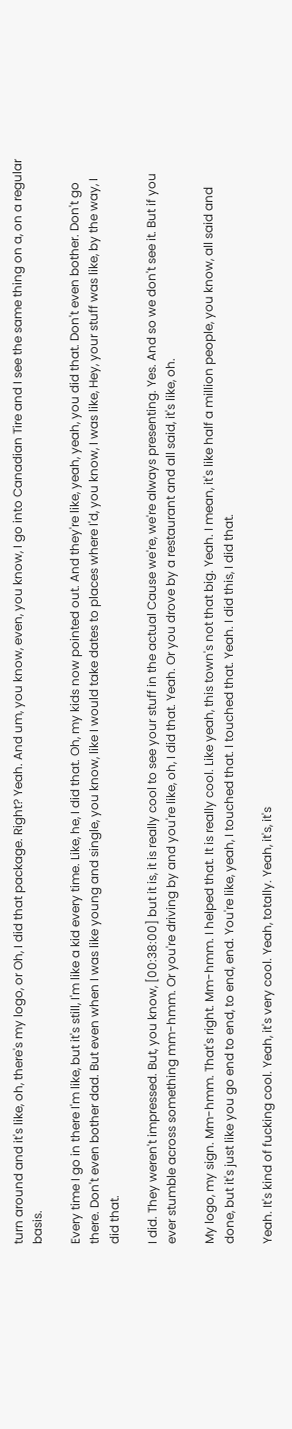turn around and it's like, oh, there's my logo, or Oh, I did that package. Right? Yeah. And um, you know, even, you know, I go into Canadian Tire and I see the same thing on a, on a regular basis.

Every time I go in there I'm like, but it's still, I'm like a kid every time. Like, he, I did that. Oh, my kids now pointed out. And they're like, yeah, yeah, you did that. Don't even bother. Don't go there. Don't even bother dad. But even when I was like young and single, you know, like I would take dates to places where I'd, you know, I was like, Hey, your stuff was like, by the way, I did that.

I did. They weren't impressed. But, you know, [00:38:00] but it is, it is really cool to see your stuff in the actual Cause we're, we're always presenting. Yes. And so we don't see it. But if you ever stumble across something mm-hmm. Or you're driving by and you're like, oh, I did that. Yeah. Or you drove by a restaurant and all said, it's like, oh.

My logo, my sign. Mm-hmm. That's right. Mm-hmm. I helped that. It is really cool. Like yeah, this town's not that big. Yeah. I mean, it's like half a million people, you know, all said and done, but it's just like you go end to end, to end, end. You're like, yeah, I touched that. I touched that. Yeah. I did this, I did that.

Yeah. It's kind of fucking cool. Yeah, it's very cool. Yeah, totally. Yeah, it's, it's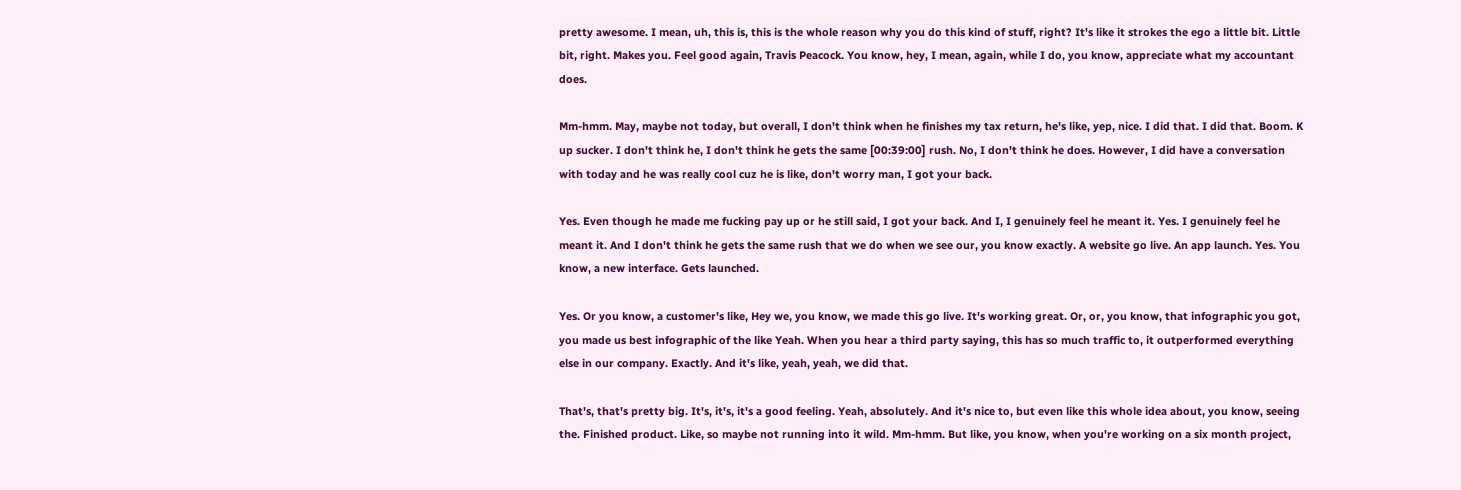pretty awesome. I mean, uh, this is, this is the whole reason why you do this kind of stuff, right? It's like it strokes the ego a little bit. Little bit, right. Makes you. Feel good again, Travis Peacock. You know, hey, I mean, again, while I do, you know, appreciate what my accountant does.

Mm-hmm. May, maybe not today, but overall, I don't think when he finishes my tax return, he's like, yep, nice. I did that. I did that. Boom. K up sucker. I don't think he, I don't think he gets the same [00:39:00] rush. No, I don't think he does. However, I did have a conversation with today and he was really cool cuz he is like, don't worry man, I got your back.

Yes. Even though he made me fucking pay up or he still said, I got your back. And I, I genuinely feel he meant it. Yes. I genuinely feel he meant it. And I don't think he gets the same rush that we do when we see our, you know exactly. A website go live. An app launch. Yes. You know, a new interface. Gets launched.

Yes. Or you know, a customer's like, Hey we, you know, we made this go live. It's working great. Or, or, you know, that infographic you got, you made us best infographic of the like Yeah. When you hear a third party saying, this has so much traffic to, it outperformed everything else in our company. Exactly. And it's like, yeah, yeah, we did that.

That's, that's pretty big. It's, it's, it's a good feeling. Yeah, absolutely. And it's nice to, but even like this whole idea about, you know, seeing the. Finished product. Like, so maybe not running into it wild. Mm-hmm. But like, you know, when you're working on a six month project,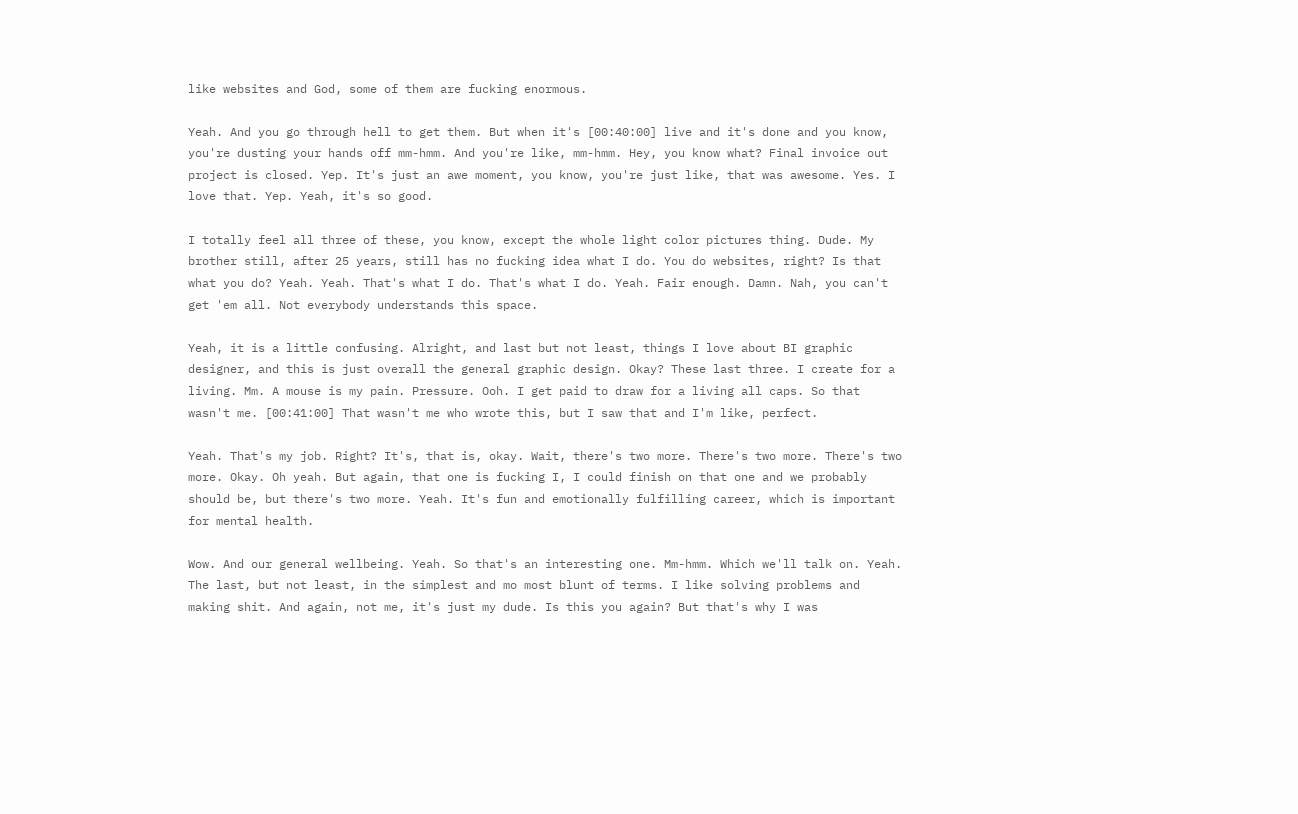like websites and God, some of them are fucking enormous.

Yeah. And you go through hell to get them. But when it's [00:40:00] live and it's done and you know, you're dusting your hands off mm-hmm. And you're like, mm-hmm. Hey, you know what? Final invoice out project is closed. Yep. It's just an awe moment, you know, you're just like, that was awesome. Yes. I love that. Yep. Yeah, it's so good.

I totally feel all three of these, you know, except the whole light color pictures thing. Dude. My brother still, after 25 years, still has no fucking idea what I do. You do websites, right? Is that what you do? Yeah. Yeah. That's what I do. That's what I do. Yeah. Fair enough. Damn. Nah, you can't get 'em all. Not everybody understands this space.

Yeah, it is a little confusing. Alright, and last but not least, things I love about BI graphic designer, and this is just overall the general graphic design. Okay? These last three. I create for a living. Mm. A mouse is my pain. Pressure. Ooh. I get paid to draw for a living all caps. So that wasn't me. [00:41:00] That wasn't me who wrote this, but I saw that and I'm like, perfect.

Yeah. That's my job. Right? It's, that is, okay. Wait, there's two more. There's two more. There's two more. Okay. Oh yeah. But again, that one is fucking I, I could finish on that one and we probably should be, but there's two more. Yeah. It's fun and emotionally fulfilling career, which is important for mental health.

Wow. And our general wellbeing. Yeah. So that's an interesting one. Mm-hmm. Which we'll talk on. Yeah. The last, but not least, in the simplest and mo most blunt of terms. I like solving problems and making shit. And again, not me, it's just my dude. Is this you again? But that's why I was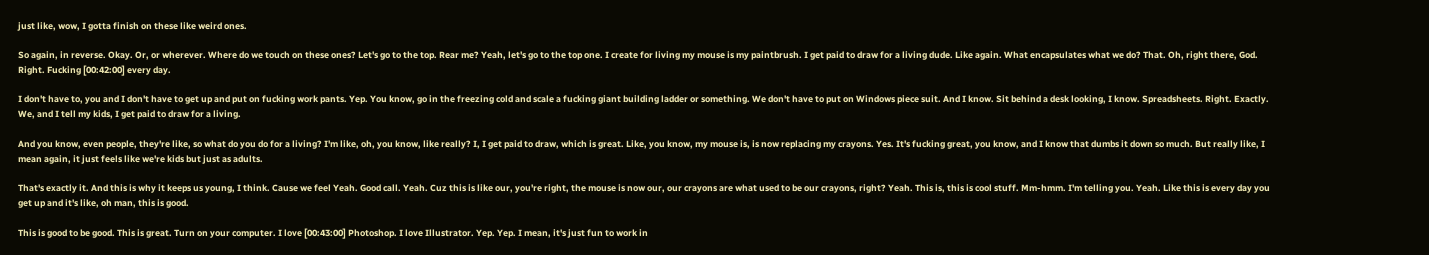just like, wow, I gotta finish on these like weird ones.

So again, in reverse. Okay. Or, or wherever. Where do we touch on these ones? Let's go to the top. Rear me? Yeah, let's go to the top one. I create for living my mouse is my paintbrush. I get paid to draw for a living dude. Like again. What encapsulates what we do? That. Oh, right there, God. Right. Fucking [00:42:00] every day.

I don't have to, you and I don't have to get up and put on fucking work pants. Yep. You know, go in the freezing cold and scale a fucking giant building ladder or something. We don't have to put on Windows piece suit. And I know. Sit behind a desk looking, I know. Spreadsheets. Right. Exactly. We, and I tell my kids, I get paid to draw for a living.

And you know, even people, they're like, so what do you do for a living? I'm like, oh, you know, like really? I, I get paid to draw, which is great. Like, you know, my mouse is, is now replacing my crayons. Yes. It's fucking great, you know, and I know that dumbs it down so much. But really like, I mean again, it just feels like we're kids but just as adults.

That's exactly it. And this is why it keeps us young, I think. Cause we feel Yeah. Good call. Yeah. Cuz this is like our, you're right, the mouse is now our, our crayons are what used to be our crayons, right? Yeah. This is, this is cool stuff. Mm-hmm. I'm telling you. Yeah. Like this is every day you get up and it's like, oh man, this is good.

This is good to be good. This is great. Turn on your computer. I love [00:43:00] Photoshop. I love Illustrator. Yep. Yep. I mean, it's just fun to work in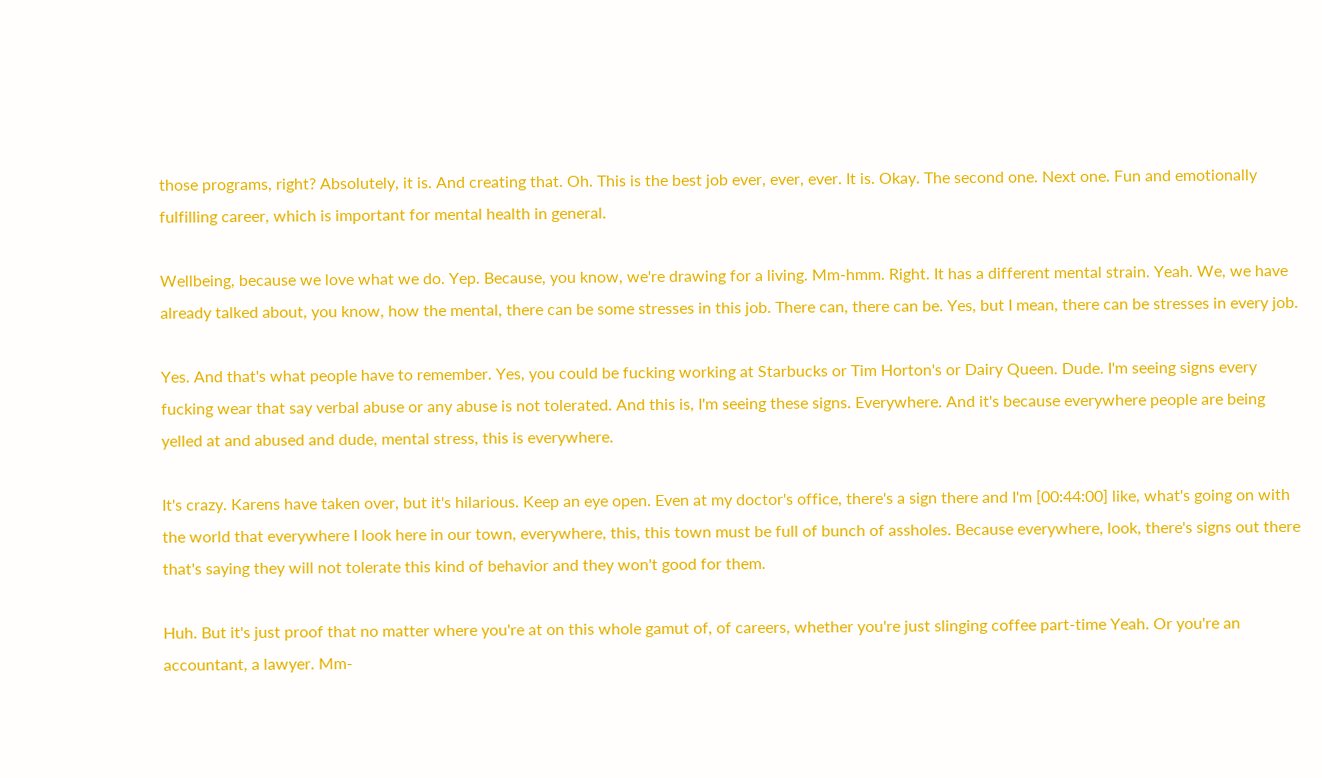those programs, right? Absolutely, it is. And creating that. Oh. This is the best job ever, ever, ever. It is. Okay. The second one. Next one. Fun and emotionally fulfilling career, which is important for mental health in general.

Wellbeing, because we love what we do. Yep. Because, you know, we're drawing for a living. Mm-hmm. Right. It has a different mental strain. Yeah. We, we have already talked about, you know, how the mental, there can be some stresses in this job. There can, there can be. Yes, but I mean, there can be stresses in every job.

Yes. And that's what people have to remember. Yes, you could be fucking working at Starbucks or Tim Horton's or Dairy Queen. Dude. I'm seeing signs every fucking wear that say verbal abuse or any abuse is not tolerated. And this is, I'm seeing these signs. Everywhere. And it's because everywhere people are being yelled at and abused and dude, mental stress, this is everywhere.

It's crazy. Karens have taken over, but it's hilarious. Keep an eye open. Even at my doctor's office, there's a sign there and I'm [00:44:00] like, what's going on with the world that everywhere I look here in our town, everywhere, this, this town must be full of bunch of assholes. Because everywhere, look, there's signs out there that's saying they will not tolerate this kind of behavior and they won't good for them.

Huh. But it's just proof that no matter where you're at on this whole gamut of, of careers, whether you're just slinging coffee part-time Yeah. Or you're an accountant, a lawyer. Mm-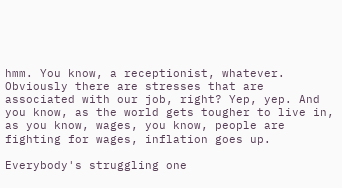hmm. You know, a receptionist, whatever. Obviously there are stresses that are associated with our job, right? Yep, yep. And you know, as the world gets tougher to live in, as you know, wages, you know, people are fighting for wages, inflation goes up.

Everybody's struggling one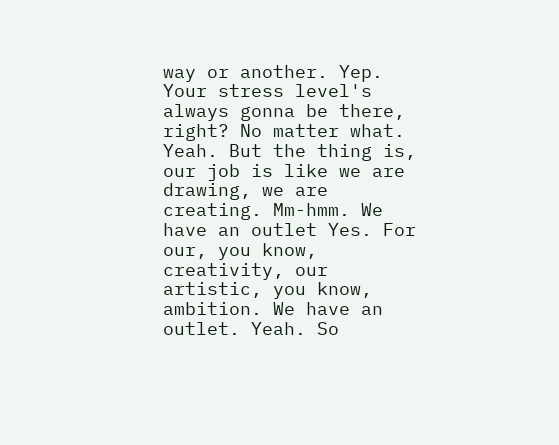way or another. Yep. Your stress level's always gonna be there, right? No matter what. Yeah. But the thing is, our job is like we are drawing, we are creating. Mm-hmm. We have an outlet Yes. For our, you know, creativity, our artistic, you know, ambition. We have an outlet. Yeah. So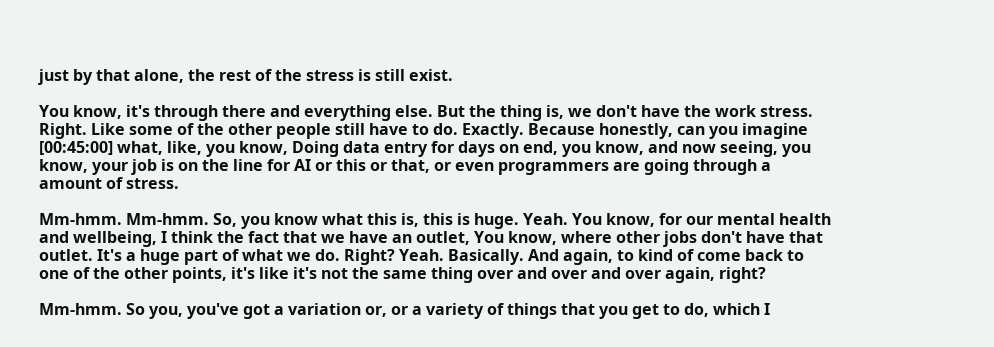just by that alone, the rest of the stress is still exist.

You know, it's through there and everything else. But the thing is, we don't have the work stress. Right. Like some of the other people still have to do. Exactly. Because honestly, can you imagine [00:45:00] what, like, you know, Doing data entry for days on end, you know, and now seeing, you know, your job is on the line for AI or this or that, or even programmers are going through a amount of stress.

Mm-hmm. Mm-hmm. So, you know what this is, this is huge. Yeah. You know, for our mental health and wellbeing, I think the fact that we have an outlet, You know, where other jobs don't have that outlet. It's a huge part of what we do. Right? Yeah. Basically. And again, to kind of come back to one of the other points, it's like it's not the same thing over and over and over again, right?

Mm-hmm. So you, you've got a variation or, or a variety of things that you get to do, which I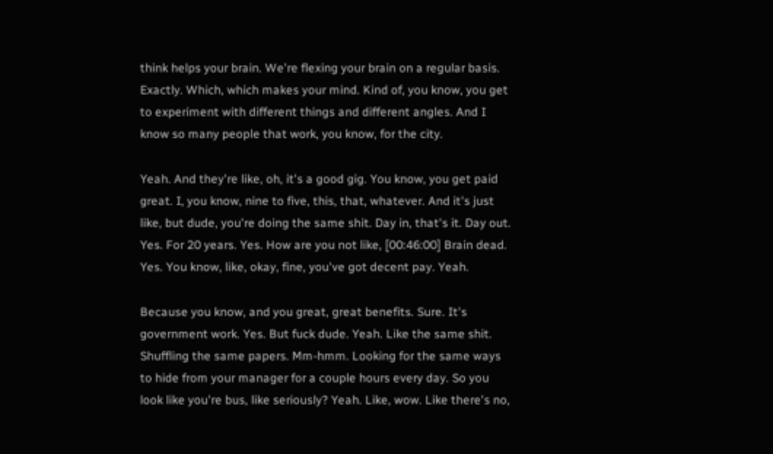think helps your brain. We're flexing your brain on a regular basis. Exactly. Which, which makes your mind. Kind of, you know, you get to experiment with different things and different angles. And I know so many people that work, you know, for the city.

Yeah. And they're like, oh, it's a good gig. You know, you get paid great. I, you know, nine to five, this, that, whatever. And it's just like, but dude, you're doing the same shit. Day in, that's it. Day out. Yes. For 20 years. Yes. How are you not like, [00:46:00] Brain dead. Yes. You know, like, okay, fine, you've got decent pay. Yeah.

Because you know, and you great, great benefits. Sure. It's government work. Yes. But fuck dude. Yeah. Like the same shit. Shuffling the same papers. Mm-hmm. Looking for the same ways to hide from your manager for a couple hours every day. So you look like you're bus, like seriously? Yeah. Like, wow. Like there's no,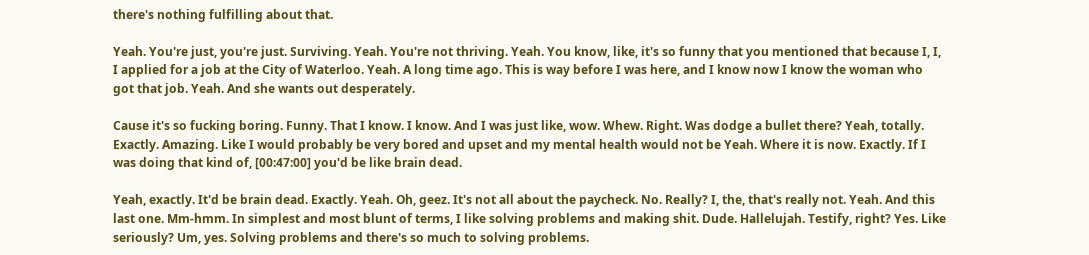there's nothing fulfilling about that.

Yeah. You're just, you're just. Surviving. Yeah. You're not thriving. Yeah. You know, like, it's so funny that you mentioned that because I, I, I applied for a job at the City of Waterloo. Yeah. A long time ago. This is way before I was here, and I know now I know the woman who got that job. Yeah. And she wants out desperately.

Cause it's so fucking boring. Funny. That I know. I know. And I was just like, wow. Whew. Right. Was dodge a bullet there? Yeah, totally. Exactly. Amazing. Like I would probably be very bored and upset and my mental health would not be Yeah. Where it is now. Exactly. If I was doing that kind of, [00:47:00] you'd be like brain dead.

Yeah, exactly. It'd be brain dead. Exactly. Yeah. Oh, geez. It's not all about the paycheck. No. Really? I, the, that's really not. Yeah. And this last one. Mm-hmm. In simplest and most blunt of terms, I like solving problems and making shit. Dude. Hallelujah. Testify, right? Yes. Like seriously? Um, yes. Solving problems and there's so much to solving problems.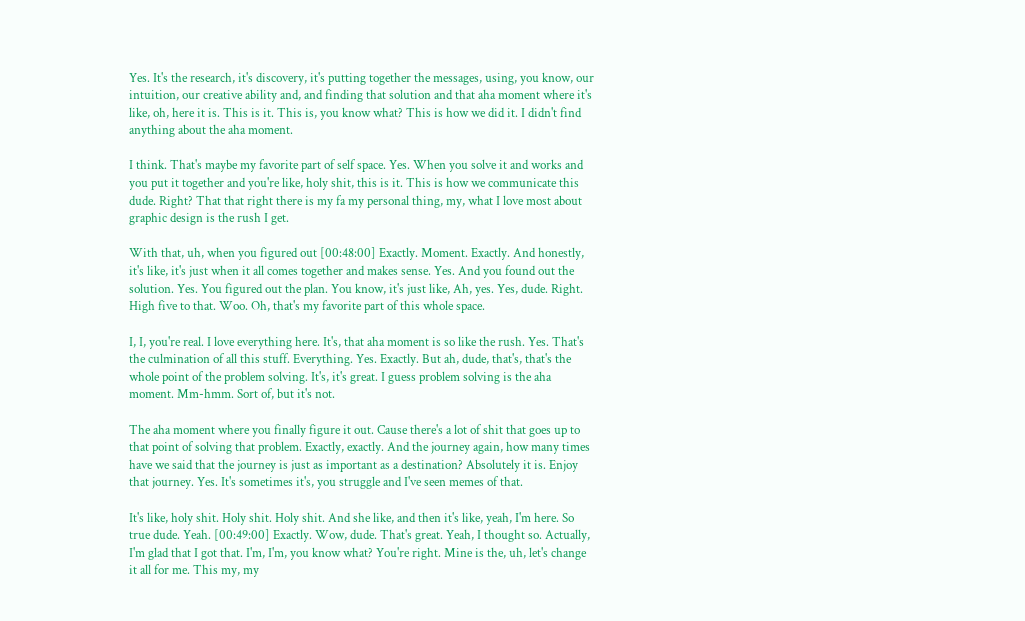Yes. It's the research, it's discovery, it's putting together the messages, using, you know, our intuition, our creative ability and, and finding that solution and that aha moment where it's like, oh, here it is. This is it. This is, you know what? This is how we did it. I didn't find anything about the aha moment.

I think. That's maybe my favorite part of self space. Yes. When you solve it and works and you put it together and you're like, holy shit, this is it. This is how we communicate this dude. Right? That that right there is my fa my personal thing, my, what I love most about graphic design is the rush I get.

With that, uh, when you figured out [00:48:00] Exactly. Moment. Exactly. And honestly, it's like, it's just when it all comes together and makes sense. Yes. And you found out the solution. Yes. You figured out the plan. You know, it's just like, Ah, yes. Yes, dude. Right. High five to that. Woo. Oh, that's my favorite part of this whole space.

I, I, you're real. I love everything here. It's, that aha moment is so like the rush. Yes. That's the culmination of all this stuff. Everything. Yes. Exactly. But ah, dude, that's, that's the whole point of the problem solving. It's, it's great. I guess problem solving is the aha moment. Mm-hmm. Sort of, but it's not.

The aha moment where you finally figure it out. Cause there's a lot of shit that goes up to that point of solving that problem. Exactly, exactly. And the journey again, how many times have we said that the journey is just as important as a destination? Absolutely it is. Enjoy that journey. Yes. It's sometimes it's, you struggle and I've seen memes of that.

It's like, holy shit. Holy shit. Holy shit. And she like, and then it's like, yeah, I'm here. So true dude. Yeah. [00:49:00] Exactly. Wow, dude. That's great. Yeah, I thought so. Actually, I'm glad that I got that. I'm, I'm, you know what? You're right. Mine is the, uh, let's change it all for me. This my, my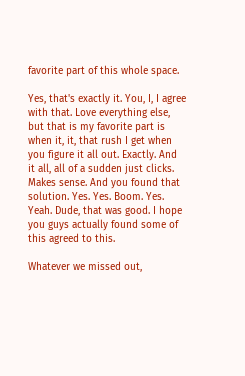favorite part of this whole space.

Yes, that's exactly it. You, I, I agree with that. Love everything else, but that is my favorite part is when it, it, that rush I get when you figure it all out. Exactly. And it all, all of a sudden just clicks. Makes sense. And you found that solution. Yes. Yes. Boom. Yes. Yeah. Dude, that was good. I hope you guys actually found some of this agreed to this.

Whatever we missed out,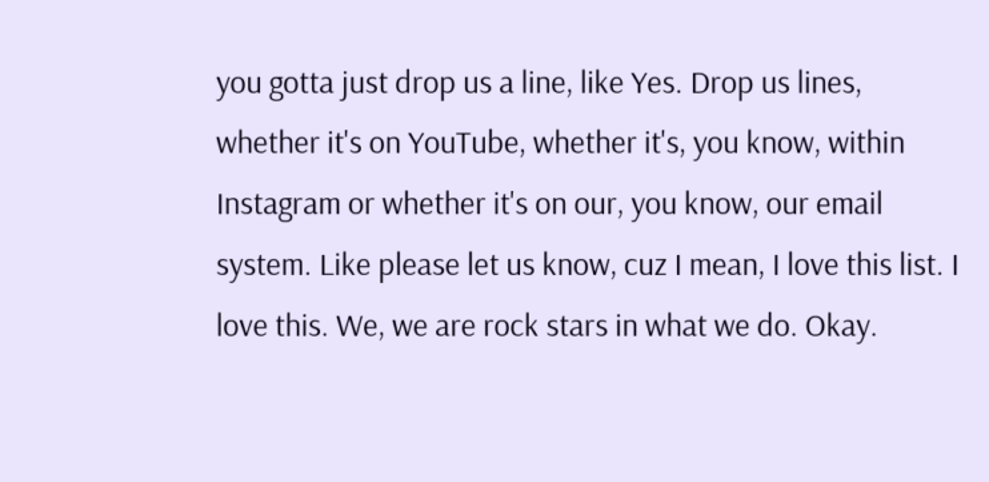you gotta just drop us a line, like Yes. Drop us lines, whether it's on YouTube, whether it's, you know, within Instagram or whether it's on our, you know, our email system. Like please let us know, cuz I mean, I love this list. I love this. We, we are rock stars in what we do. Okay.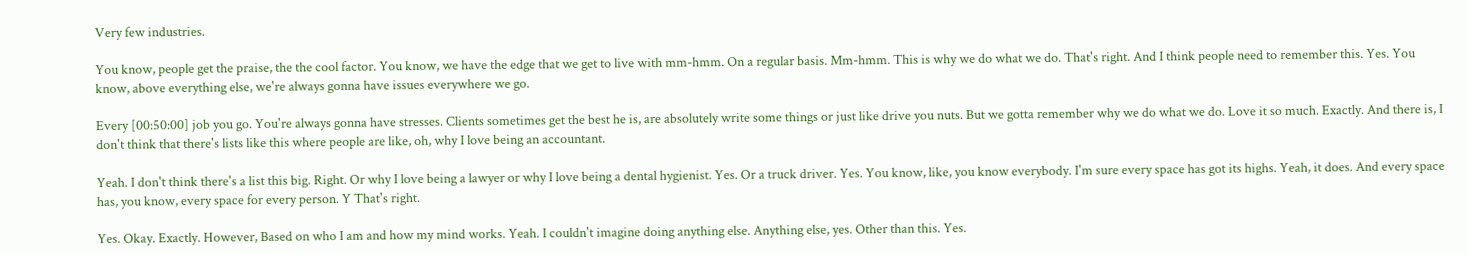Very few industries.

You know, people get the praise, the the cool factor. You know, we have the edge that we get to live with mm-hmm. On a regular basis. Mm-hmm. This is why we do what we do. That's right. And I think people need to remember this. Yes. You know, above everything else, we're always gonna have issues everywhere we go.

Every [00:50:00] job you go. You're always gonna have stresses. Clients sometimes get the best he is, are absolutely write some things or just like drive you nuts. But we gotta remember why we do what we do. Love it so much. Exactly. And there is, I don't think that there's lists like this where people are like, oh, why I love being an accountant.

Yeah. I don't think there's a list this big. Right. Or why I love being a lawyer or why I love being a dental hygienist. Yes. Or a truck driver. Yes. You know, like, you know everybody. I'm sure every space has got its highs. Yeah, it does. And every space has, you know, every space for every person. Y That's right.

Yes. Okay. Exactly. However, Based on who I am and how my mind works. Yeah. I couldn't imagine doing anything else. Anything else, yes. Other than this. Yes.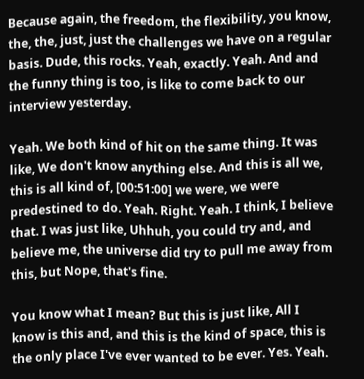Because again, the freedom, the flexibility, you know, the, the, just, just the challenges we have on a regular basis. Dude, this rocks. Yeah, exactly. Yeah. And and the funny thing is too, is like to come back to our interview yesterday.

Yeah. We both kind of hit on the same thing. It was like, We don't know anything else. And this is all we, this is all kind of, [00:51:00] we were, we were predestined to do. Yeah. Right. Yeah. I think, I believe that. I was just like, Uhhuh, you could try and, and believe me, the universe did try to pull me away from this, but Nope, that's fine.

You know what I mean? But this is just like, All I know is this and, and this is the kind of space, this is the only place I've ever wanted to be ever. Yes. Yeah.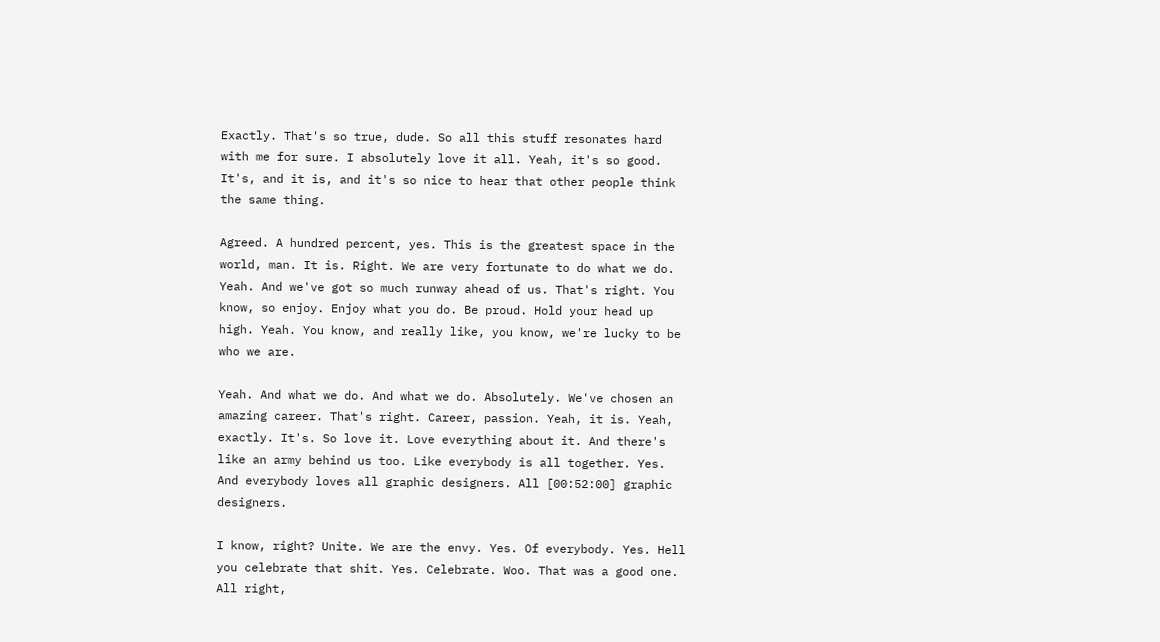Exactly. That's so true, dude. So all this stuff resonates hard with me for sure. I absolutely love it all. Yeah, it's so good. It's, and it is, and it's so nice to hear that other people think the same thing.

Agreed. A hundred percent, yes. This is the greatest space in the world, man. It is. Right. We are very fortunate to do what we do. Yeah. And we've got so much runway ahead of us. That's right. You know, so enjoy. Enjoy what you do. Be proud. Hold your head up high. Yeah. You know, and really like, you know, we're lucky to be who we are.

Yeah. And what we do. And what we do. Absolutely. We've chosen an amazing career. That's right. Career, passion. Yeah, it is. Yeah, exactly. It's. So love it. Love everything about it. And there's like an army behind us too. Like everybody is all together. Yes. And everybody loves all graphic designers. All [00:52:00] graphic designers.

I know, right? Unite. We are the envy. Yes. Of everybody. Yes. Hell you celebrate that shit. Yes. Celebrate. Woo. That was a good one. All right,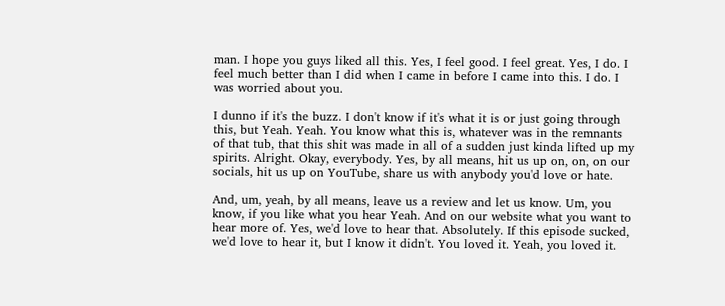man. I hope you guys liked all this. Yes, I feel good. I feel great. Yes, I do. I feel much better than I did when I came in before I came into this. I do. I was worried about you.

I dunno if it's the buzz. I don't know if it's what it is or just going through this, but Yeah. Yeah. You know what this is, whatever was in the remnants of that tub, that this shit was made in all of a sudden just kinda lifted up my spirits. Alright. Okay, everybody. Yes, by all means, hit us up on, on, on our socials, hit us up on YouTube, share us with anybody you'd love or hate.

And, um, yeah, by all means, leave us a review and let us know. Um, you know, if you like what you hear Yeah. And on our website what you want to hear more of. Yes, we'd love to hear that. Absolutely. If this episode sucked, we'd love to hear it, but I know it didn't. You loved it. Yeah, you loved it.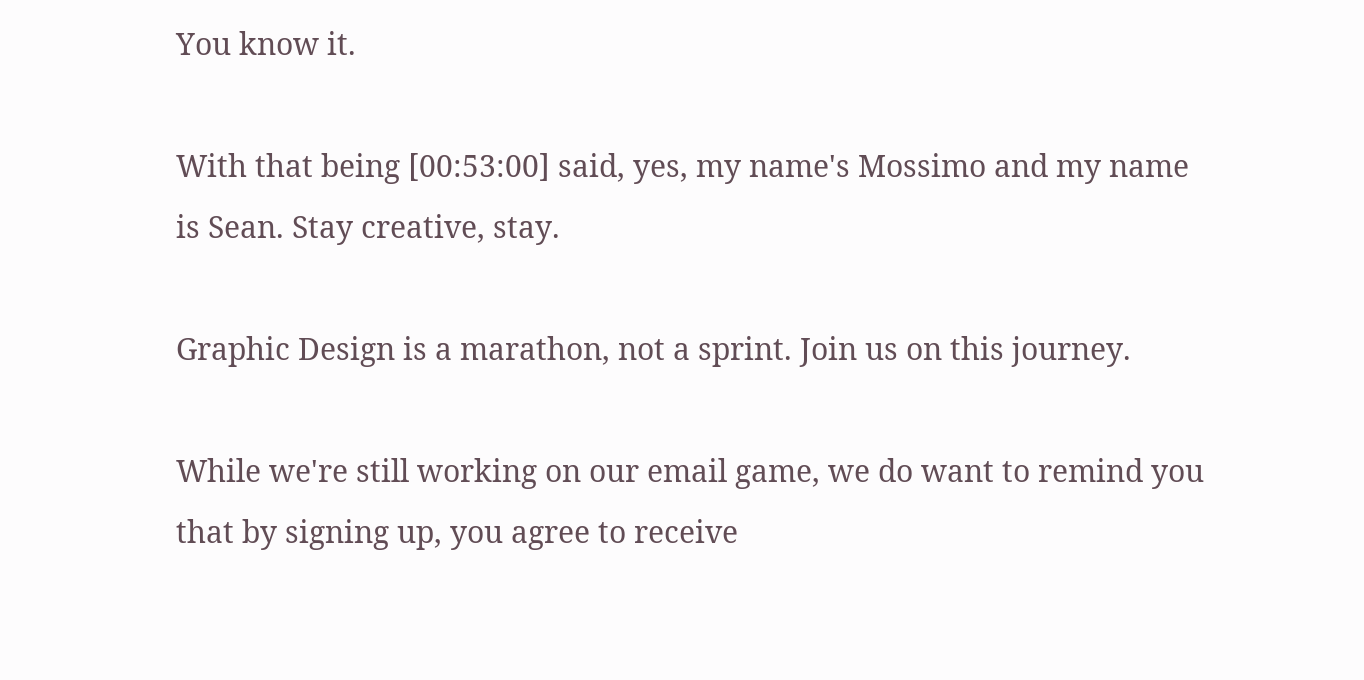You know it.

With that being [00:53:00] said, yes, my name's Mossimo and my name is Sean. Stay creative, stay.

Graphic Design is a marathon, not a sprint. Join us on this journey.

While we're still working on our email game, we do want to remind you that by signing up, you agree to receive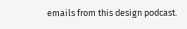emails from this design podcast.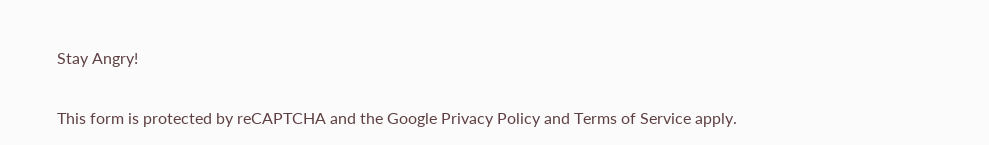Stay Angry!

This form is protected by reCAPTCHA and the Google Privacy Policy and Terms of Service apply.